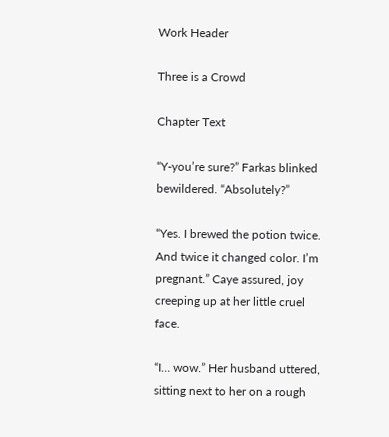Work Header

Three is a Crowd

Chapter Text

“Y-you’re sure?” Farkas blinked bewildered. “Absolutely?”

“Yes. I brewed the potion twice. And twice it changed color. I’m pregnant.” Caye assured, joy creeping up at her little cruel face.

“I… wow.” Her husband uttered, sitting next to her on a rough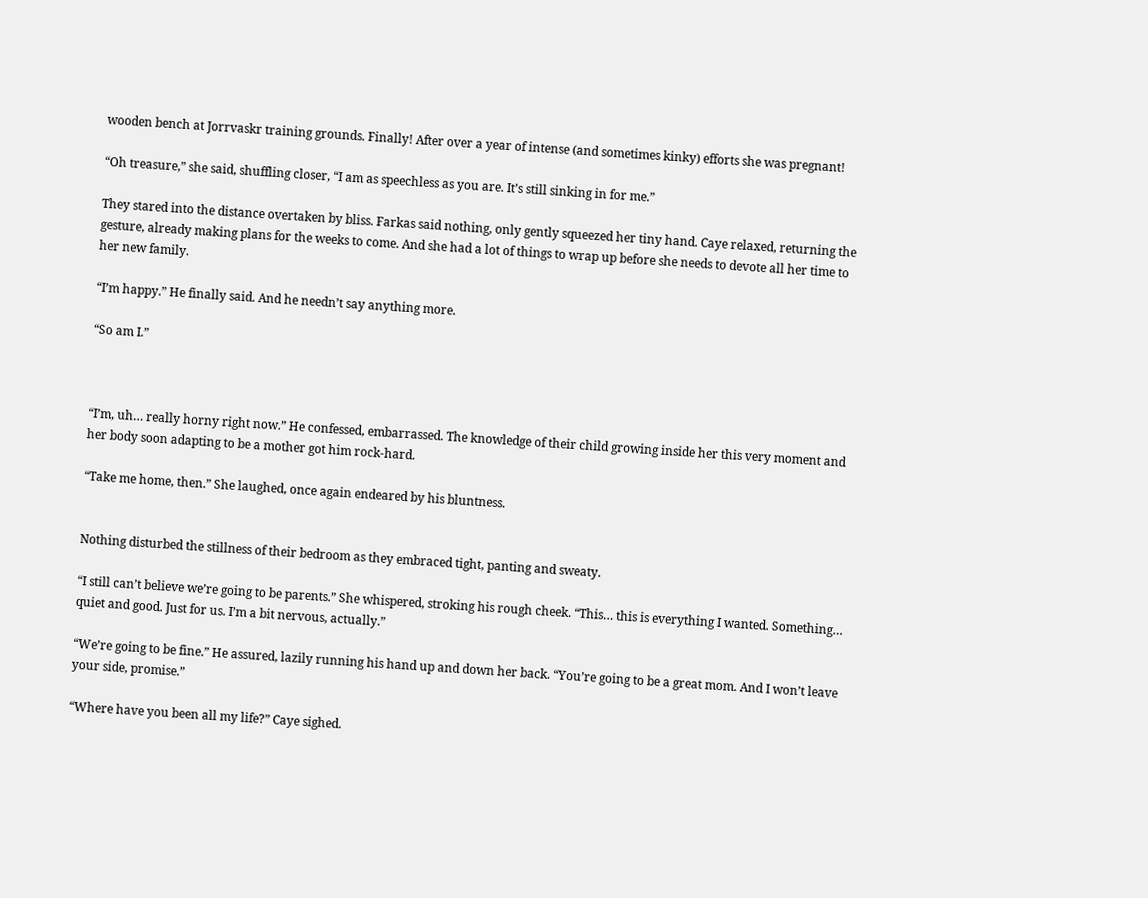wooden bench at Jorrvaskr training grounds. Finally! After over a year of intense (and sometimes kinky) efforts she was pregnant!

“Oh treasure,” she said, shuffling closer, “I am as speechless as you are. It’s still sinking in for me.”

They stared into the distance overtaken by bliss. Farkas said nothing, only gently squeezed her tiny hand. Caye relaxed, returning the gesture, already making plans for the weeks to come. And she had a lot of things to wrap up before she needs to devote all her time to her new family.

“I’m happy.” He finally said. And he needn’t say anything more.

“So am I.”



“I’m, uh… really horny right now.” He confessed, embarrassed. The knowledge of their child growing inside her this very moment and her body soon adapting to be a mother got him rock-hard.

“Take me home, then.” She laughed, once again endeared by his bluntness.


Nothing disturbed the stillness of their bedroom as they embraced tight, panting and sweaty.

“I still can’t believe we’re going to be parents.” She whispered, stroking his rough cheek. “This… this is everything I wanted. Something… quiet and good. Just for us. I’m a bit nervous, actually.”

“We’re going to be fine.” He assured, lazily running his hand up and down her back. “You’re going to be a great mom. And I won’t leave your side, promise.”

“Where have you been all my life?” Caye sighed.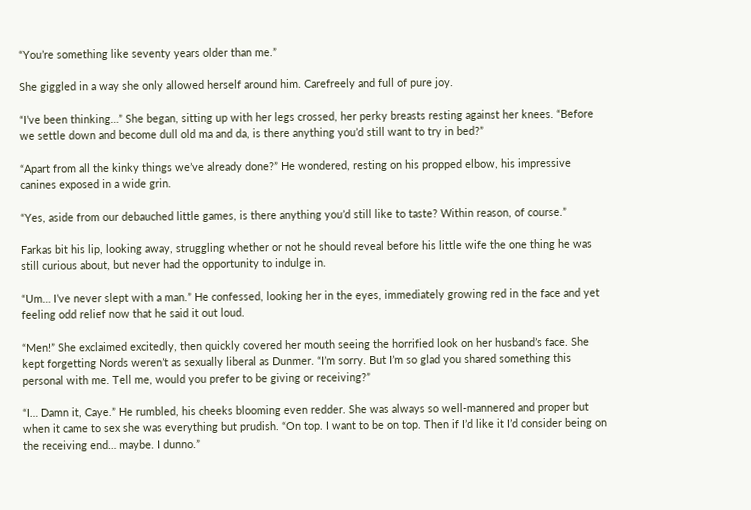“You’re something like seventy years older than me.”

She giggled in a way she only allowed herself around him. Carefreely and full of pure joy.

“I’ve been thinking…” She began, sitting up with her legs crossed, her perky breasts resting against her knees. “Before we settle down and become dull old ma and da, is there anything you’d still want to try in bed?”

“Apart from all the kinky things we’ve already done?” He wondered, resting on his propped elbow, his impressive canines exposed in a wide grin.

“Yes, aside from our debauched little games, is there anything you’d still like to taste? Within reason, of course.”

Farkas bit his lip, looking away, struggling whether or not he should reveal before his little wife the one thing he was still curious about, but never had the opportunity to indulge in.

“Um… I’ve never slept with a man.” He confessed, looking her in the eyes, immediately growing red in the face and yet feeling odd relief now that he said it out loud.

“Men!” She exclaimed excitedly, then quickly covered her mouth seeing the horrified look on her husband’s face. She kept forgetting Nords weren’t as sexually liberal as Dunmer. “I’m sorry. But I’m so glad you shared something this personal with me. Tell me, would you prefer to be giving or receiving?”

“I… Damn it, Caye.” He rumbled, his cheeks blooming even redder. She was always so well-mannered and proper but when it came to sex she was everything but prudish. “On top. I want to be on top. Then if I’d like it I’d consider being on the receiving end… maybe. I dunno.”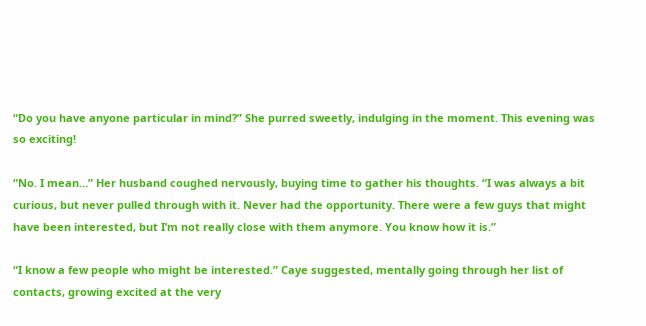“Do you have anyone particular in mind?” She purred sweetly, indulging in the moment. This evening was so exciting!

“No. I mean…” Her husband coughed nervously, buying time to gather his thoughts. “I was always a bit curious, but never pulled through with it. Never had the opportunity. There were a few guys that might have been interested, but I’m not really close with them anymore. You know how it is.”

“I know a few people who might be interested.” Caye suggested, mentally going through her list of contacts, growing excited at the very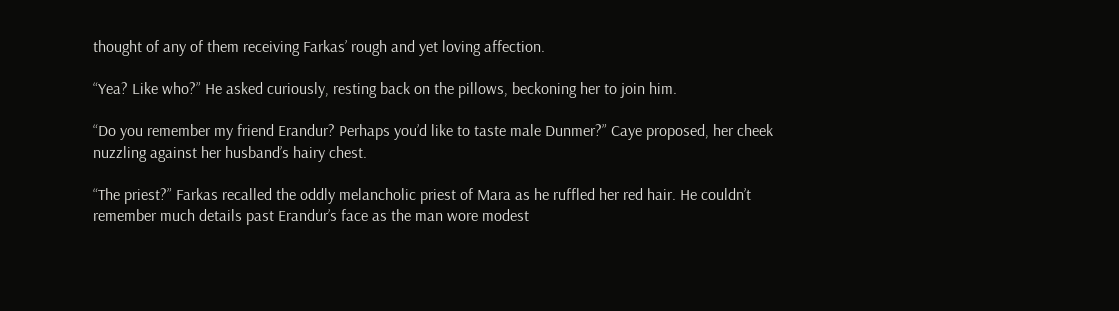thought of any of them receiving Farkas’ rough and yet loving affection.

“Yea? Like who?” He asked curiously, resting back on the pillows, beckoning her to join him.

“Do you remember my friend Erandur? Perhaps you’d like to taste male Dunmer?” Caye proposed, her cheek nuzzling against her husband’s hairy chest.

“The priest?” Farkas recalled the oddly melancholic priest of Mara as he ruffled her red hair. He couldn’t remember much details past Erandur’s face as the man wore modest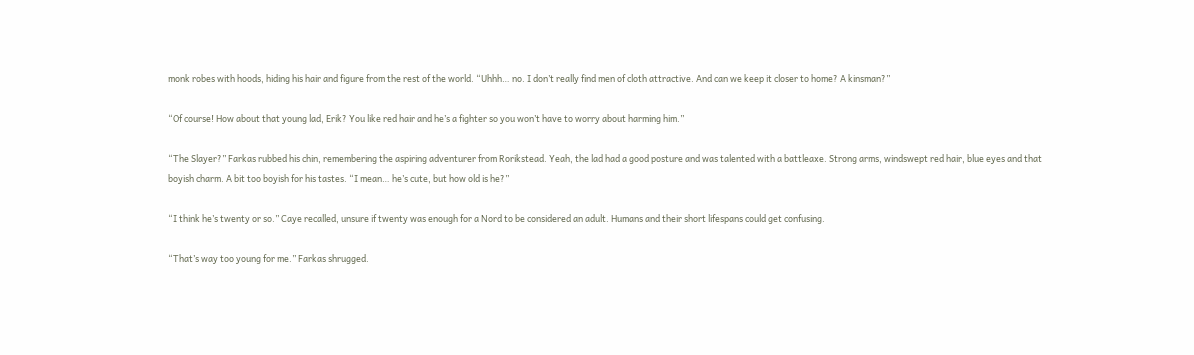monk robes with hoods, hiding his hair and figure from the rest of the world. “Uhhh… no. I don’t really find men of cloth attractive. And can we keep it closer to home? A kinsman?”

“Of course! How about that young lad, Erik? You like red hair and he’s a fighter so you won’t have to worry about harming him.”

“The Slayer?” Farkas rubbed his chin, remembering the aspiring adventurer from Rorikstead. Yeah, the lad had a good posture and was talented with a battleaxe. Strong arms, windswept red hair, blue eyes and that boyish charm. A bit too boyish for his tastes. “I mean… he’s cute, but how old is he?”

“I think he’s twenty or so.” Caye recalled, unsure if twenty was enough for a Nord to be considered an adult. Humans and their short lifespans could get confusing.

“That’s way too young for me.” Farkas shrugged.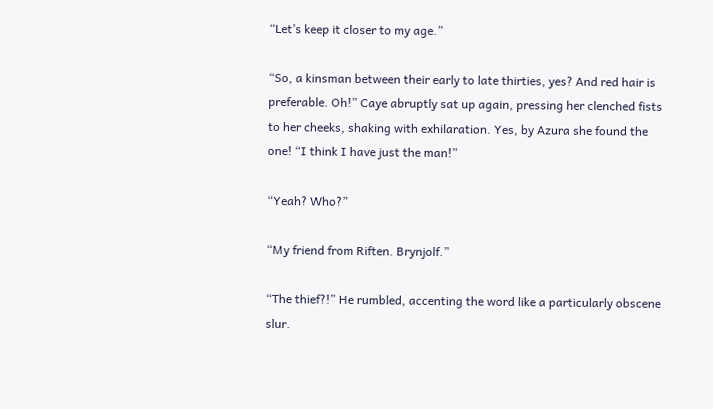“Let’s keep it closer to my age.”

“So, a kinsman between their early to late thirties, yes? And red hair is preferable. Oh!” Caye abruptly sat up again, pressing her clenched fists to her cheeks, shaking with exhilaration. Yes, by Azura she found the one! “I think I have just the man!”

“Yeah? Who?”

“My friend from Riften. Brynjolf.”

“The thief?!” He rumbled, accenting the word like a particularly obscene slur.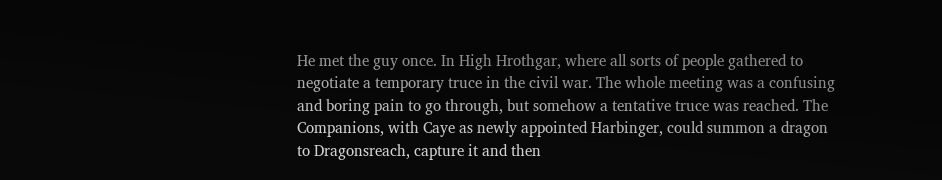He met the guy once. In High Hrothgar, where all sorts of people gathered to negotiate a temporary truce in the civil war. The whole meeting was a confusing and boring pain to go through, but somehow a tentative truce was reached. The Companions, with Caye as newly appointed Harbinger, could summon a dragon to Dragonsreach, capture it and then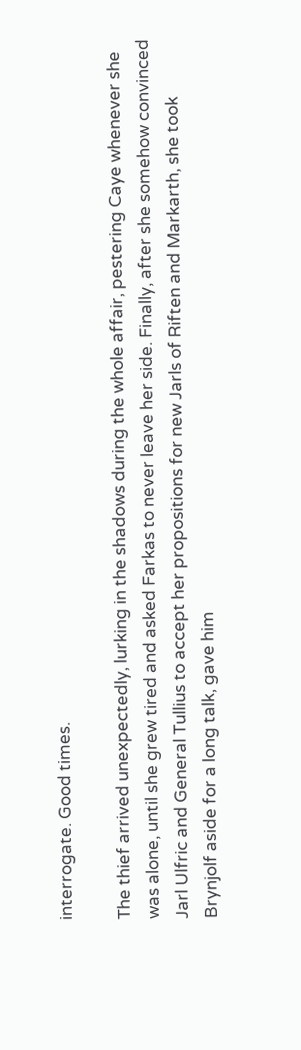interrogate. Good times.

The thief arrived unexpectedly, lurking in the shadows during the whole affair, pestering Caye whenever she was alone, until she grew tired and asked Farkas to never leave her side. Finally, after she somehow convinced Jarl Ulfric and General Tullius to accept her propositions for new Jarls of Riften and Markarth, she took Brynjolf aside for a long talk, gave him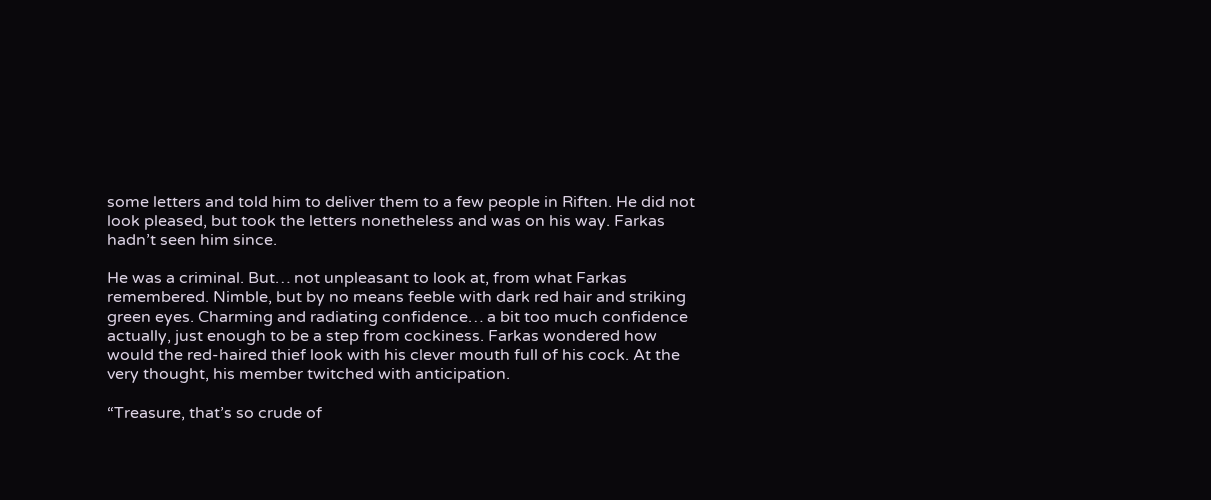some letters and told him to deliver them to a few people in Riften. He did not look pleased, but took the letters nonetheless and was on his way. Farkas hadn’t seen him since.

He was a criminal. But… not unpleasant to look at, from what Farkas remembered. Nimble, but by no means feeble with dark red hair and striking green eyes. Charming and radiating confidence… a bit too much confidence actually, just enough to be a step from cockiness. Farkas wondered how would the red-haired thief look with his clever mouth full of his cock. At the very thought, his member twitched with anticipation.

“Treasure, that’s so crude of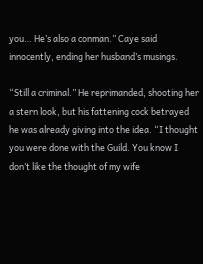you… He’s also a conman.” Caye said innocently, ending her husband’s musings.

“Still a criminal.” He reprimanded, shooting her a stern look, but his fattening cock betrayed he was already giving into the idea. “I thought you were done with the Guild. You know I don’t like the thought of my wife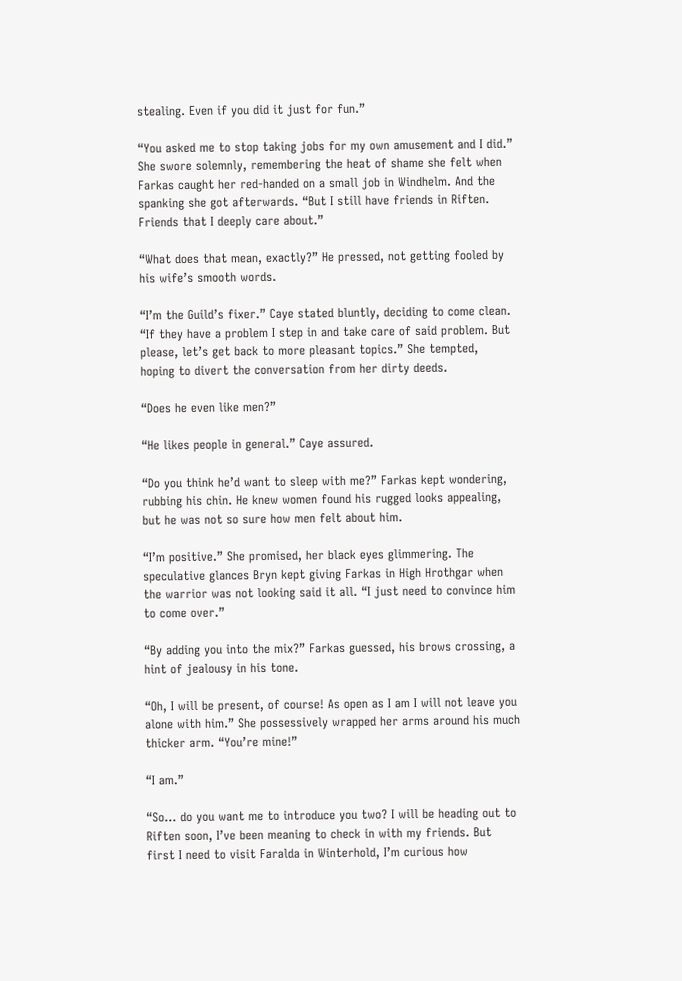stealing. Even if you did it just for fun.”

“You asked me to stop taking jobs for my own amusement and I did.” She swore solemnly, remembering the heat of shame she felt when Farkas caught her red-handed on a small job in Windhelm. And the spanking she got afterwards. “But I still have friends in Riften. Friends that I deeply care about.”

“What does that mean, exactly?” He pressed, not getting fooled by his wife’s smooth words.

“I’m the Guild’s fixer.” Caye stated bluntly, deciding to come clean. “If they have a problem I step in and take care of said problem. But please, let’s get back to more pleasant topics.” She tempted, hoping to divert the conversation from her dirty deeds.

“Does he even like men?”

“He likes people in general.” Caye assured.

“Do you think he’d want to sleep with me?” Farkas kept wondering, rubbing his chin. He knew women found his rugged looks appealing, but he was not so sure how men felt about him.

“I’m positive.” She promised, her black eyes glimmering. The speculative glances Bryn kept giving Farkas in High Hrothgar when the warrior was not looking said it all. “I just need to convince him to come over.”

“By adding you into the mix?” Farkas guessed, his brows crossing, a hint of jealousy in his tone.

“Oh, I will be present, of course! As open as I am I will not leave you alone with him.” She possessively wrapped her arms around his much thicker arm. “You’re mine!”

“I am.”

“So… do you want me to introduce you two? I will be heading out to Riften soon, I’ve been meaning to check in with my friends. But first I need to visit Faralda in Winterhold, I’m curious how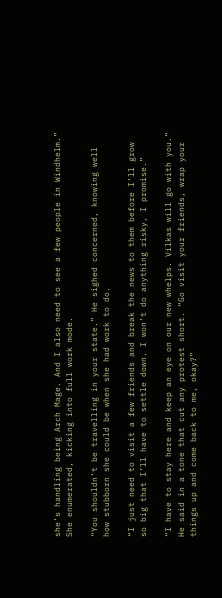she’s handling being Arch Mage. And I also need to see a few people in Windhelm.” She enumerated, kicking into full work mode.

“You shouldn’t be travelling in your state.” He sighed concerned, knowing well how stubborn she could be when she had work to do.

“I just need to visit a few friends and break the news to them before I’ll grow so big that I’ll have to settle down. I won’t do anything risky, I promise.”

“I have to stay here and keep an eye on our new whelps. Vilkas will go with you.” He said in a tone that cut any protest short. “Go visit your friends, wrap your things up and come back to me, okay?”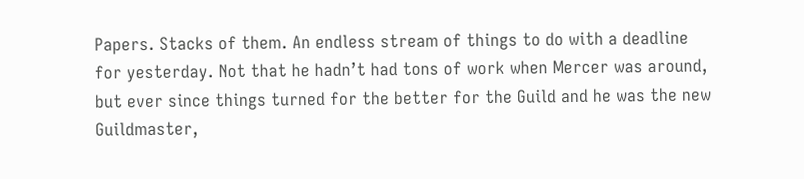Papers. Stacks of them. An endless stream of things to do with a deadline for yesterday. Not that he hadn’t had tons of work when Mercer was around, but ever since things turned for the better for the Guild and he was the new Guildmaster,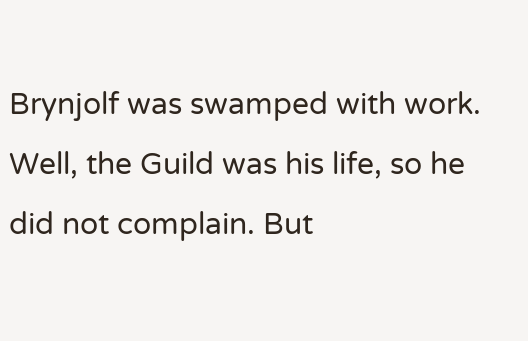Brynjolf was swamped with work. Well, the Guild was his life, so he did not complain. But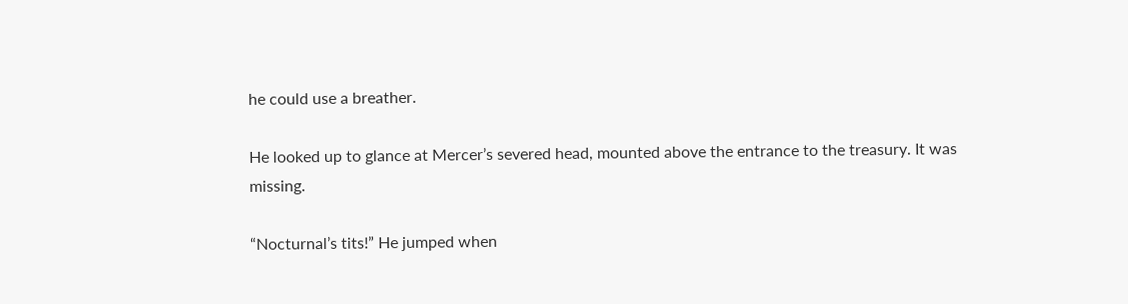he could use a breather.

He looked up to glance at Mercer’s severed head, mounted above the entrance to the treasury. It was missing.

“Nocturnal’s tits!” He jumped when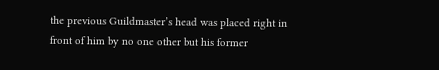the previous Guildmaster’s head was placed right in front of him by no one other but his former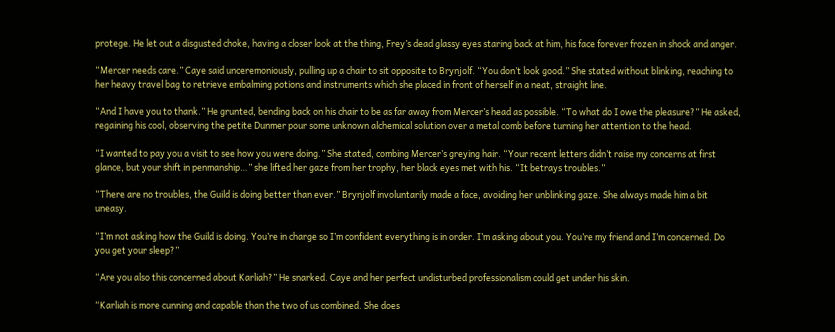protege. He let out a disgusted choke, having a closer look at the thing, Frey’s dead glassy eyes staring back at him, his face forever frozen in shock and anger.

“Mercer needs care.” Caye said unceremoniously, pulling up a chair to sit opposite to Brynjolf. “You don’t look good.” She stated without blinking, reaching to her heavy travel bag to retrieve embalming potions and instruments which she placed in front of herself in a neat, straight line.

“And I have you to thank.” He grunted, bending back on his chair to be as far away from Mercer’s head as possible. “To what do I owe the pleasure?” He asked, regaining his cool, observing the petite Dunmer pour some unknown alchemical solution over a metal comb before turning her attention to the head.

“I wanted to pay you a visit to see how you were doing.” She stated, combing Mercer’s greying hair. “Your recent letters didn’t raise my concerns at first glance, but your shift in penmanship…” she lifted her gaze from her trophy, her black eyes met with his. “It betrays troubles.”

“There are no troubles, the Guild is doing better than ever.” Brynjolf involuntarily made a face, avoiding her unblinking gaze. She always made him a bit uneasy.

“I’m not asking how the Guild is doing. You’re in charge so I’m confident everything is in order. I’m asking about you. You’re my friend and I’m concerned. Do you get your sleep?”

“Are you also this concerned about Karliah?” He snarked. Caye and her perfect undisturbed professionalism could get under his skin.

“Karliah is more cunning and capable than the two of us combined. She does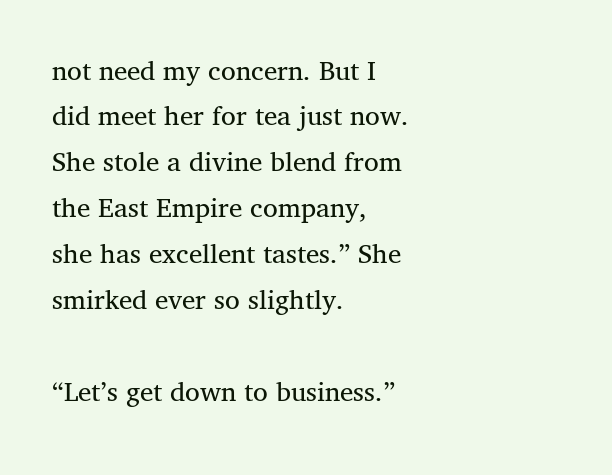not need my concern. But I did meet her for tea just now. She stole a divine blend from the East Empire company, she has excellent tastes.” She smirked ever so slightly.

“Let’s get down to business.”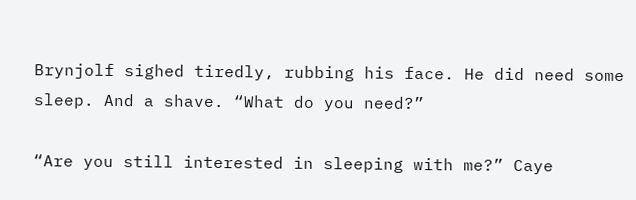Brynjolf sighed tiredly, rubbing his face. He did need some sleep. And a shave. “What do you need?”

“Are you still interested in sleeping with me?” Caye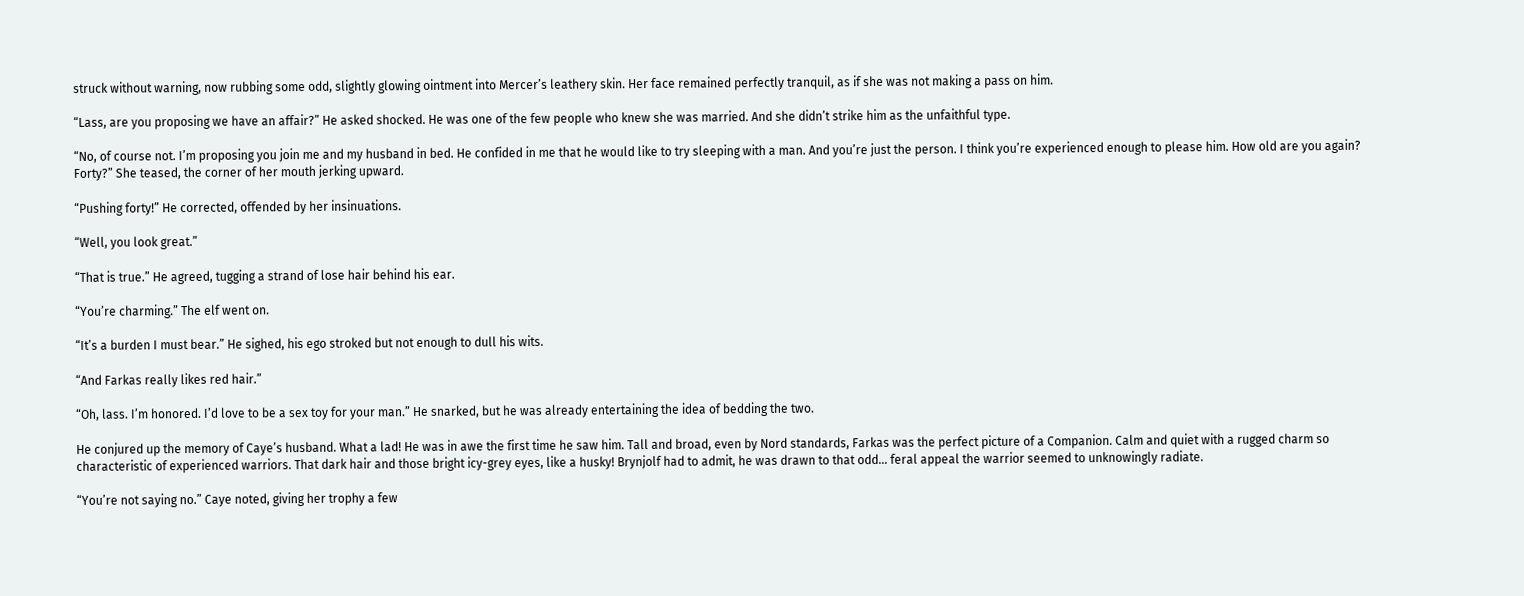struck without warning, now rubbing some odd, slightly glowing ointment into Mercer’s leathery skin. Her face remained perfectly tranquil, as if she was not making a pass on him.

“Lass, are you proposing we have an affair?” He asked shocked. He was one of the few people who knew she was married. And she didn’t strike him as the unfaithful type.

“No, of course not. I’m proposing you join me and my husband in bed. He confided in me that he would like to try sleeping with a man. And you’re just the person. I think you’re experienced enough to please him. How old are you again? Forty?” She teased, the corner of her mouth jerking upward.

“Pushing forty!” He corrected, offended by her insinuations.

“Well, you look great.”

“That is true.” He agreed, tugging a strand of lose hair behind his ear.

“You’re charming.” The elf went on.

“It’s a burden I must bear.” He sighed, his ego stroked but not enough to dull his wits.

“And Farkas really likes red hair.”

“Oh, lass. I’m honored. I’d love to be a sex toy for your man.” He snarked, but he was already entertaining the idea of bedding the two.

He conjured up the memory of Caye’s husband. What a lad! He was in awe the first time he saw him. Tall and broad, even by Nord standards, Farkas was the perfect picture of a Companion. Calm and quiet with a rugged charm so characteristic of experienced warriors. That dark hair and those bright icy-grey eyes, like a husky! Brynjolf had to admit, he was drawn to that odd… feral appeal the warrior seemed to unknowingly radiate.

“You’re not saying no.” Caye noted, giving her trophy a few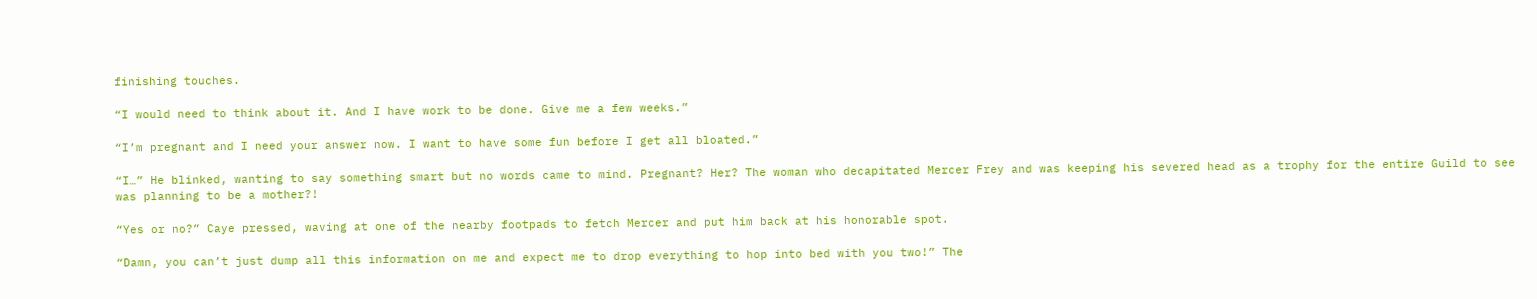finishing touches.

“I would need to think about it. And I have work to be done. Give me a few weeks.”

“I’m pregnant and I need your answer now. I want to have some fun before I get all bloated.”

“I…” He blinked, wanting to say something smart but no words came to mind. Pregnant? Her? The woman who decapitated Mercer Frey and was keeping his severed head as a trophy for the entire Guild to see was planning to be a mother?!

“Yes or no?” Caye pressed, waving at one of the nearby footpads to fetch Mercer and put him back at his honorable spot.

“Damn, you can’t just dump all this information on me and expect me to drop everything to hop into bed with you two!” The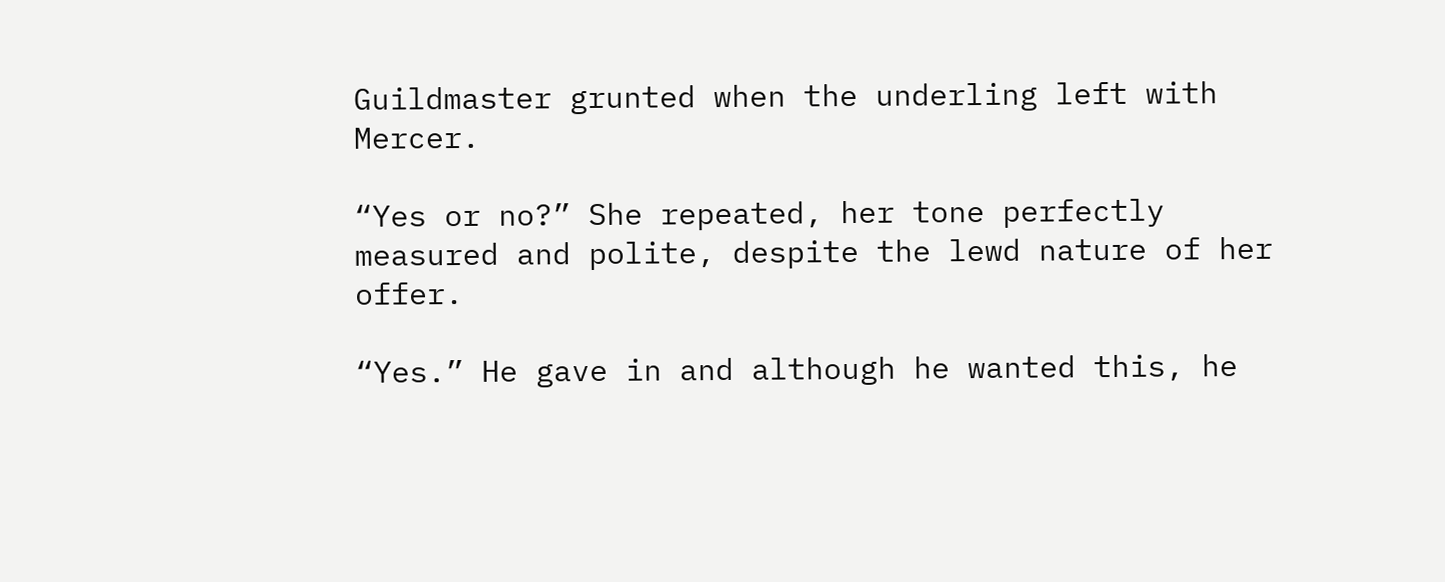Guildmaster grunted when the underling left with Mercer.

“Yes or no?” She repeated, her tone perfectly measured and polite, despite the lewd nature of her offer.

“Yes.” He gave in and although he wanted this, he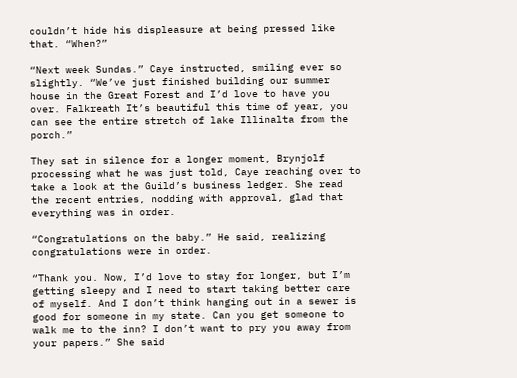couldn’t hide his displeasure at being pressed like that. “When?”

“Next week Sundas.” Caye instructed, smiling ever so slightly. “We’ve just finished building our summer house in the Great Forest and I’d love to have you over. Falkreath It’s beautiful this time of year, you can see the entire stretch of lake Illinalta from the porch.”

They sat in silence for a longer moment, Brynjolf processing what he was just told, Caye reaching over to take a look at the Guild’s business ledger. She read the recent entries, nodding with approval, glad that everything was in order.

“Congratulations on the baby.” He said, realizing congratulations were in order.

“Thank you. Now, I’d love to stay for longer, but I’m getting sleepy and I need to start taking better care of myself. And I don’t think hanging out in a sewer is good for someone in my state. Can you get someone to walk me to the inn? I don’t want to pry you away from your papers.” She said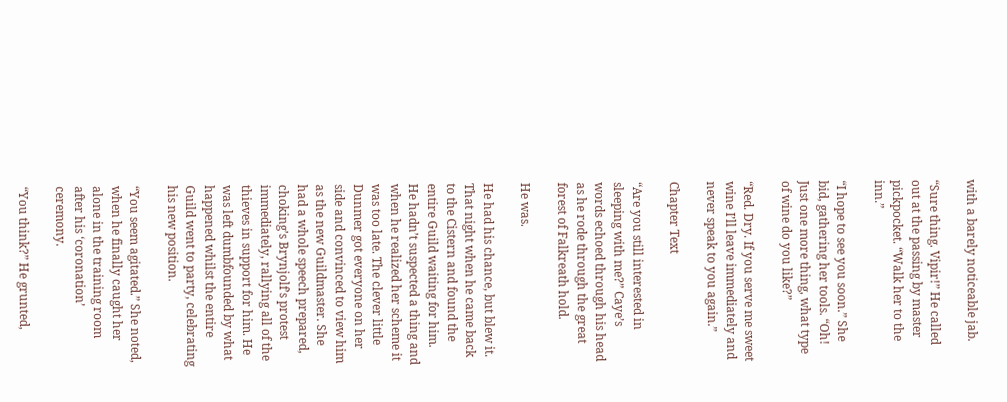with a barely noticeable jab.

“Sure thing. Vipir!” He called out at the passing by master pickpocket. “Walk her to the inn.”

“I hope to see you soon.” She bid, gathering her tools. “Oh! Just one more thing, what type of wine do you like?”

“Red. Dry. If you serve me sweet wine I’ll leave immediately and never speak to you again.”

Chapter Text

“Are you still interested in sleeping with me?” Caye’s words echoed through his head as he rode through the great forest of Falkreath hold.

He was.

He had his chance, but blew it. That night when he came back to the Cistern and found the entire Guild waiting for him. He hadn’t suspected a thing and when he realized her scheme it was too late. The clever little Dunmer got everyone on her side and convinced to view him as the new Guildmaster. She had a whole speech prepared, choking’s Brynjolf’s protest immediately, rallying all of the thieves in support for him. He was left dumbfounded by what happened whilst the entire Guild went to party, celebrating his new position.

“You seem agitated.” She noted, when he finally caught her alone in the training room after his ‘coronation’ ceremony.

“You think?” He grunted,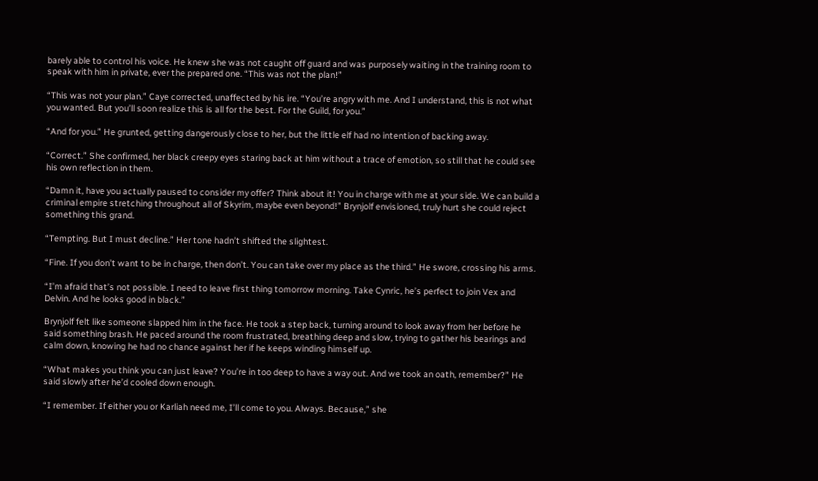barely able to control his voice. He knew she was not caught off guard and was purposely waiting in the training room to speak with him in private, ever the prepared one. “This was not the plan!”

“This was not your plan.” Caye corrected, unaffected by his ire. “You’re angry with me. And I understand, this is not what you wanted. But you’ll soon realize this is all for the best. For the Guild, for you.”

“And for you.” He grunted, getting dangerously close to her, but the little elf had no intention of backing away.

“Correct.” She confirmed, her black creepy eyes staring back at him without a trace of emotion, so still that he could see his own reflection in them.

“Damn it, have you actually paused to consider my offer? Think about it! You in charge with me at your side. We can build a criminal empire stretching throughout all of Skyrim, maybe even beyond!” Brynjolf envisioned, truly hurt she could reject something this grand.

“Tempting. But I must decline.” Her tone hadn’t shifted the slightest.

“Fine. If you don’t want to be in charge, then don’t. You can take over my place as the third.” He swore, crossing his arms.

“I’m afraid that’s not possible. I need to leave first thing tomorrow morning. Take Cynric, he’s perfect to join Vex and Delvin. And he looks good in black.”

Brynjolf felt like someone slapped him in the face. He took a step back, turning around to look away from her before he said something brash. He paced around the room frustrated, breathing deep and slow, trying to gather his bearings and calm down, knowing he had no chance against her if he keeps winding himself up.

“What makes you think you can just leave? You’re in too deep to have a way out. And we took an oath, remember?” He said slowly after he’d cooled down enough.

“I remember. If either you or Karliah need me, I’ll come to you. Always. Because,” she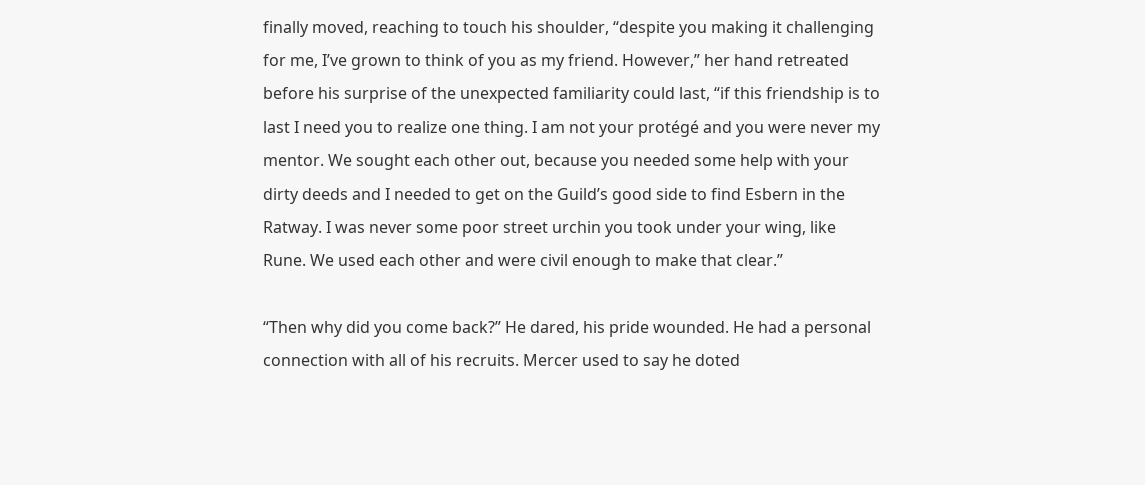finally moved, reaching to touch his shoulder, “despite you making it challenging for me, I’ve grown to think of you as my friend. However,” her hand retreated before his surprise of the unexpected familiarity could last, “if this friendship is to last I need you to realize one thing. I am not your protégé and you were never my mentor. We sought each other out, because you needed some help with your dirty deeds and I needed to get on the Guild’s good side to find Esbern in the Ratway. I was never some poor street urchin you took under your wing, like Rune. We used each other and were civil enough to make that clear.”

“Then why did you come back?” He dared, his pride wounded. He had a personal connection with all of his recruits. Mercer used to say he doted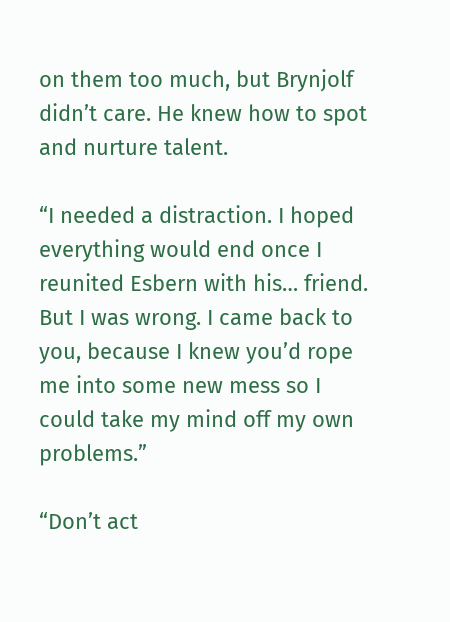on them too much, but Brynjolf didn’t care. He knew how to spot and nurture talent.

“I needed a distraction. I hoped everything would end once I reunited Esbern with his… friend. But I was wrong. I came back to you, because I knew you’d rope me into some new mess so I could take my mind off my own problems.”

“Don’t act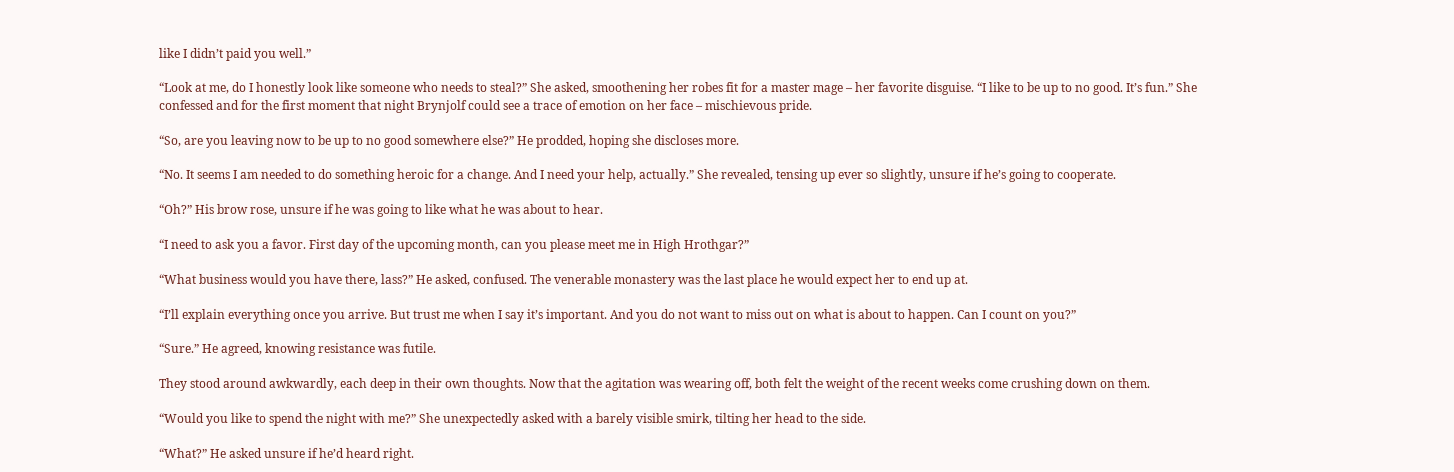like I didn’t paid you well.”

“Look at me, do I honestly look like someone who needs to steal?” She asked, smoothening her robes fit for a master mage – her favorite disguise. “I like to be up to no good. It’s fun.” She confessed and for the first moment that night Brynjolf could see a trace of emotion on her face – mischievous pride.

“So, are you leaving now to be up to no good somewhere else?” He prodded, hoping she discloses more.

“No. It seems I am needed to do something heroic for a change. And I need your help, actually.” She revealed, tensing up ever so slightly, unsure if he’s going to cooperate.

“Oh?” His brow rose, unsure if he was going to like what he was about to hear.

“I need to ask you a favor. First day of the upcoming month, can you please meet me in High Hrothgar?”

“What business would you have there, lass?” He asked, confused. The venerable monastery was the last place he would expect her to end up at.

“I’ll explain everything once you arrive. But trust me when I say it’s important. And you do not want to miss out on what is about to happen. Can I count on you?”

“Sure.” He agreed, knowing resistance was futile.

They stood around awkwardly, each deep in their own thoughts. Now that the agitation was wearing off, both felt the weight of the recent weeks come crushing down on them.

“Would you like to spend the night with me?” She unexpectedly asked with a barely visible smirk, tilting her head to the side.

“What?” He asked unsure if he’d heard right.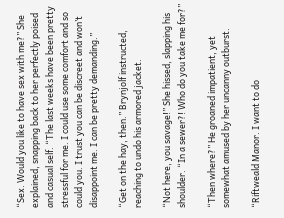“Sex. Would you like to have sex with me?” She explained, snapping back to her perfectly poised and casual self. “The last weeks have been pretty stressful for me. I could use some comfort and so could you. I trust you can be discreet and won’t disappoint me. I can be pretty demanding.”

“Get on the hay, then.” Brynjolf instructed, reaching to undo his armored jacket.

“Not here, you savage!” She hissed, slapping his shoulder. “In a sewer?! Who do you take me for?”

“Then where?” He groaned impatient, yet somewhat amused by her uncanny outburst.

“Riftweald Manor. I want to do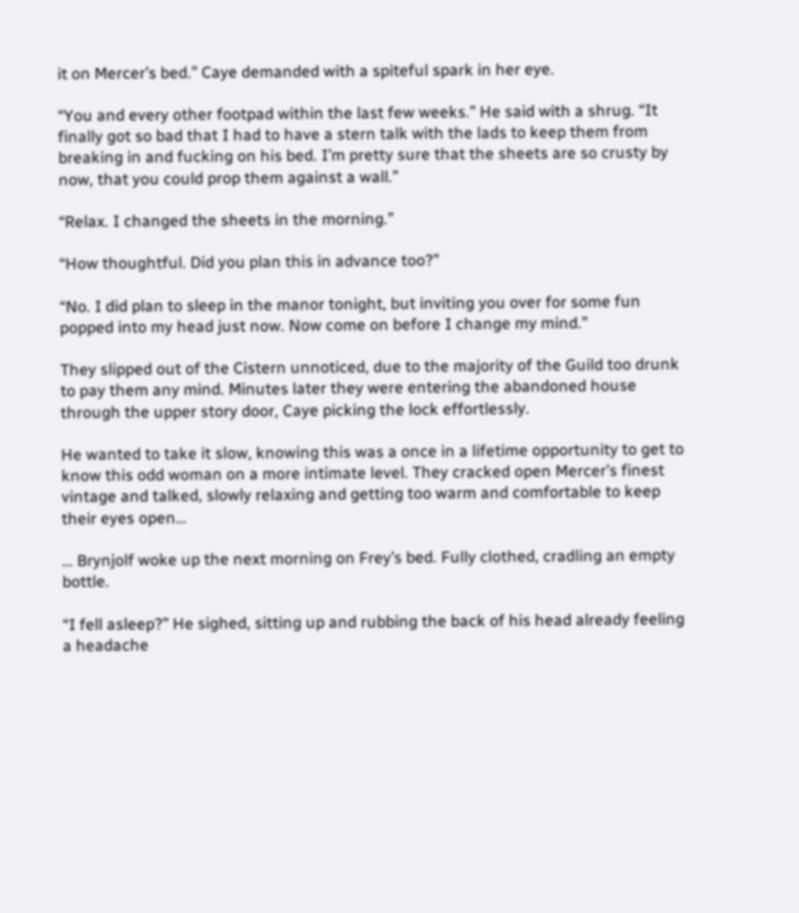it on Mercer’s bed.” Caye demanded with a spiteful spark in her eye.

“You and every other footpad within the last few weeks.” He said with a shrug. “It finally got so bad that I had to have a stern talk with the lads to keep them from breaking in and fucking on his bed. I’m pretty sure that the sheets are so crusty by now, that you could prop them against a wall.”

“Relax. I changed the sheets in the morning.”

“How thoughtful. Did you plan this in advance too?”

“No. I did plan to sleep in the manor tonight, but inviting you over for some fun popped into my head just now. Now come on before I change my mind.”

They slipped out of the Cistern unnoticed, due to the majority of the Guild too drunk to pay them any mind. Minutes later they were entering the abandoned house through the upper story door, Caye picking the lock effortlessly.

He wanted to take it slow, knowing this was a once in a lifetime opportunity to get to know this odd woman on a more intimate level. They cracked open Mercer’s finest vintage and talked, slowly relaxing and getting too warm and comfortable to keep their eyes open…

… Brynjolf woke up the next morning on Frey’s bed. Fully clothed, cradling an empty bottle.

“I fell asleep?” He sighed, sitting up and rubbing the back of his head already feeling a headache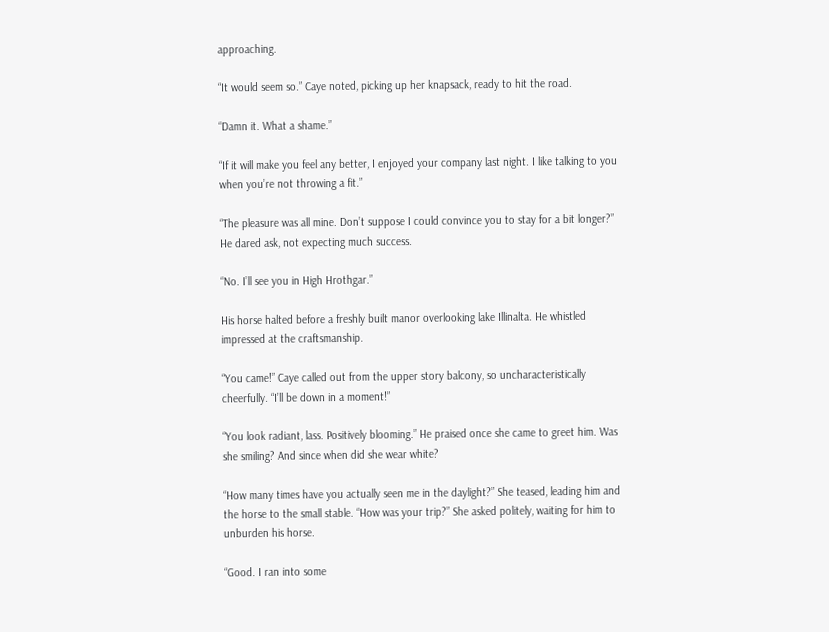approaching.

“It would seem so.” Caye noted, picking up her knapsack, ready to hit the road.

“Damn it. What a shame.”

“If it will make you feel any better, I enjoyed your company last night. I like talking to you when you’re not throwing a fit.”

“The pleasure was all mine. Don’t suppose I could convince you to stay for a bit longer?” He dared ask, not expecting much success.

“No. I’ll see you in High Hrothgar.”

His horse halted before a freshly built manor overlooking lake Illinalta. He whistled impressed at the craftsmanship.

“You came!” Caye called out from the upper story balcony, so uncharacteristically cheerfully. “I’ll be down in a moment!”

“You look radiant, lass. Positively blooming.” He praised once she came to greet him. Was she smiling? And since when did she wear white?

“How many times have you actually seen me in the daylight?” She teased, leading him and the horse to the small stable. “How was your trip?” She asked politely, waiting for him to unburden his horse.

“Good. I ran into some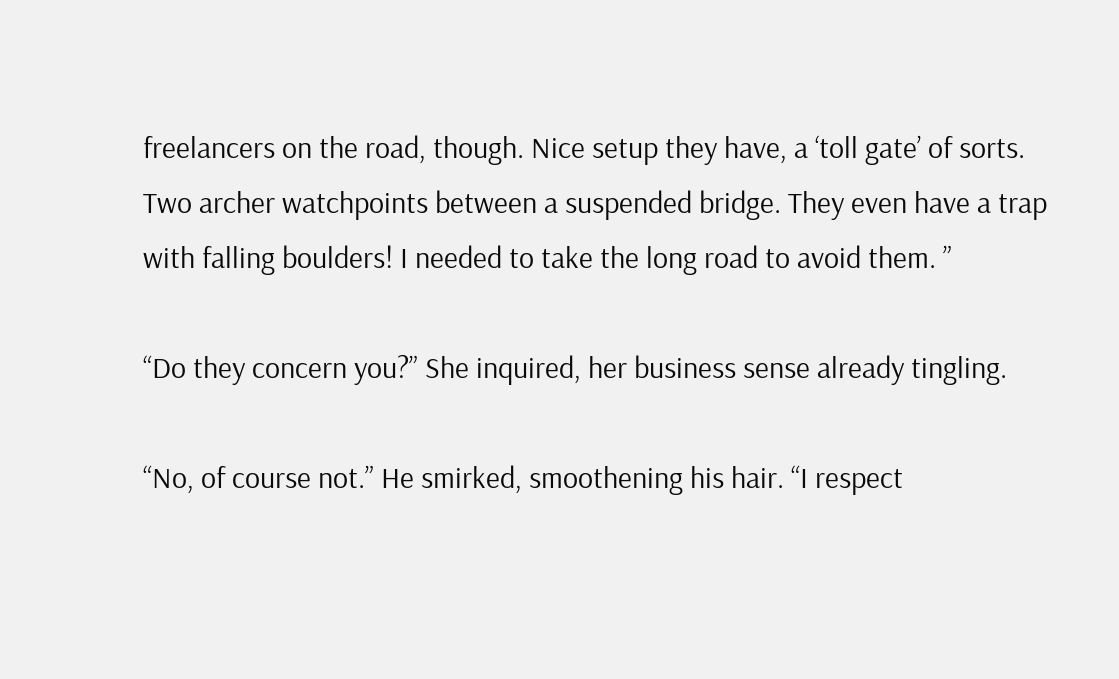freelancers on the road, though. Nice setup they have, a ‘toll gate’ of sorts. Two archer watchpoints between a suspended bridge. They even have a trap with falling boulders! I needed to take the long road to avoid them. ”

“Do they concern you?” She inquired, her business sense already tingling.

“No, of course not.” He smirked, smoothening his hair. “I respect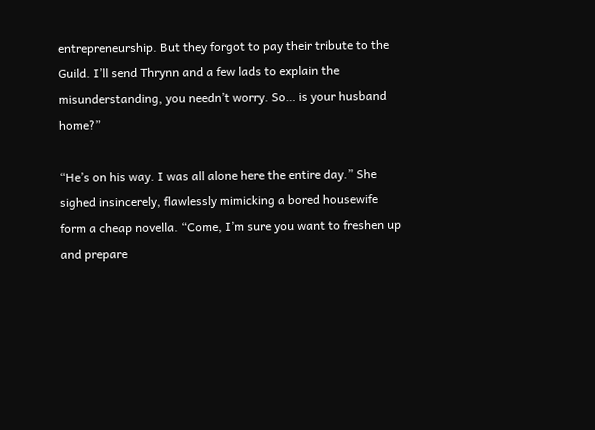entrepreneurship. But they forgot to pay their tribute to the Guild. I’ll send Thrynn and a few lads to explain the misunderstanding, you needn’t worry. So… is your husband home?”

“He’s on his way. I was all alone here the entire day.” She sighed insincerely, flawlessly mimicking a bored housewife form a cheap novella. “Come, I’m sure you want to freshen up and prepare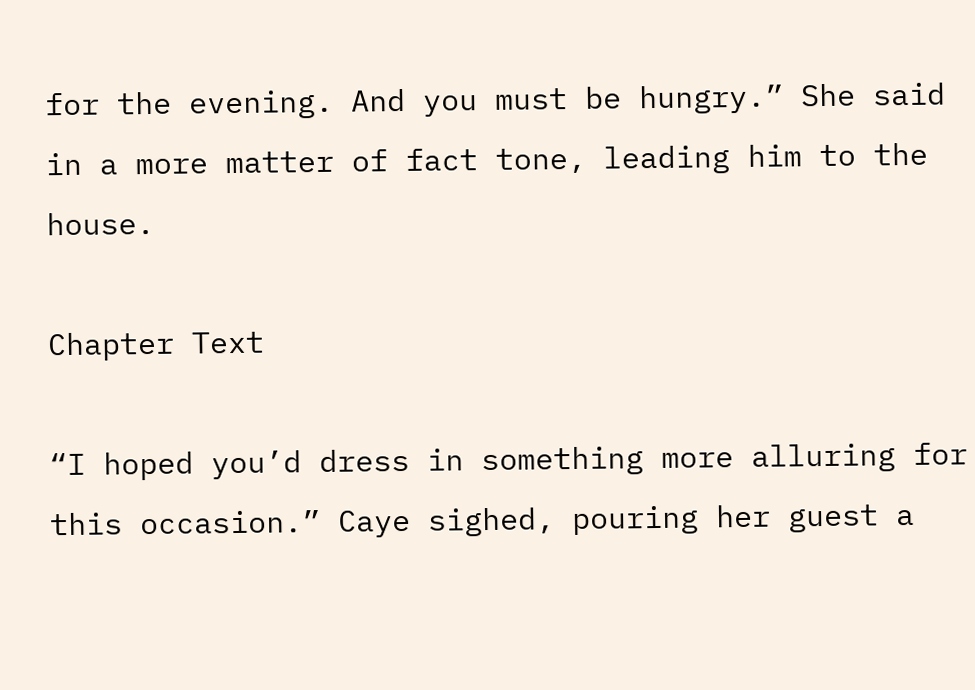for the evening. And you must be hungry.” She said in a more matter of fact tone, leading him to the house.

Chapter Text

“I hoped you’d dress in something more alluring for this occasion.” Caye sighed, pouring her guest a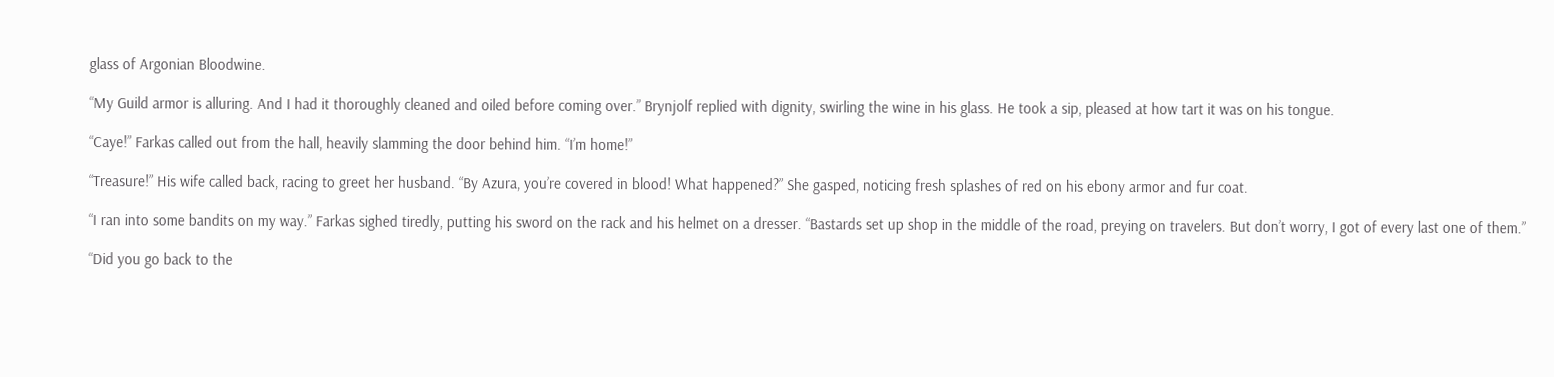glass of Argonian Bloodwine.

“My Guild armor is alluring. And I had it thoroughly cleaned and oiled before coming over.” Brynjolf replied with dignity, swirling the wine in his glass. He took a sip, pleased at how tart it was on his tongue.

“Caye!” Farkas called out from the hall, heavily slamming the door behind him. “I’m home!”

“Treasure!” His wife called back, racing to greet her husband. “By Azura, you’re covered in blood! What happened?” She gasped, noticing fresh splashes of red on his ebony armor and fur coat.

“I ran into some bandits on my way.” Farkas sighed tiredly, putting his sword on the rack and his helmet on a dresser. “Bastards set up shop in the middle of the road, preying on travelers. But don’t worry, I got of every last one of them.”

“Did you go back to the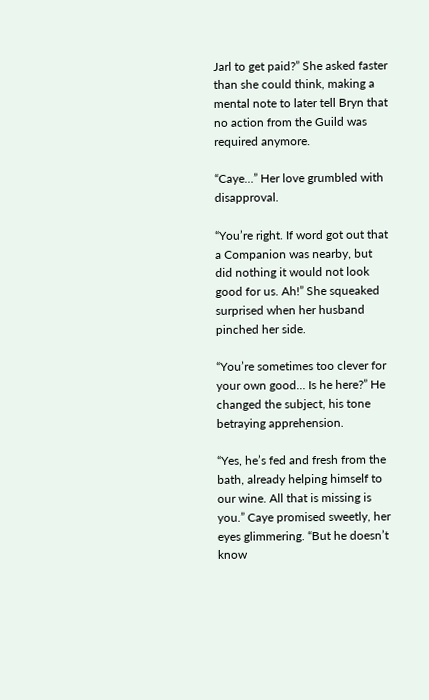Jarl to get paid?” She asked faster than she could think, making a mental note to later tell Bryn that no action from the Guild was required anymore.

“Caye…” Her love grumbled with disapproval.

“You’re right. If word got out that a Companion was nearby, but did nothing it would not look good for us. Ah!” She squeaked surprised when her husband pinched her side.

“You’re sometimes too clever for your own good… Is he here?” He changed the subject, his tone betraying apprehension.

“Yes, he’s fed and fresh from the bath, already helping himself to our wine. All that is missing is you.” Caye promised sweetly, her eyes glimmering. “But he doesn’t know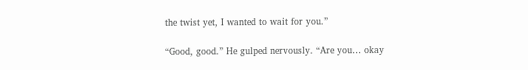the twist yet, I wanted to wait for you.”

“Good, good.” He gulped nervously. “Are you… okay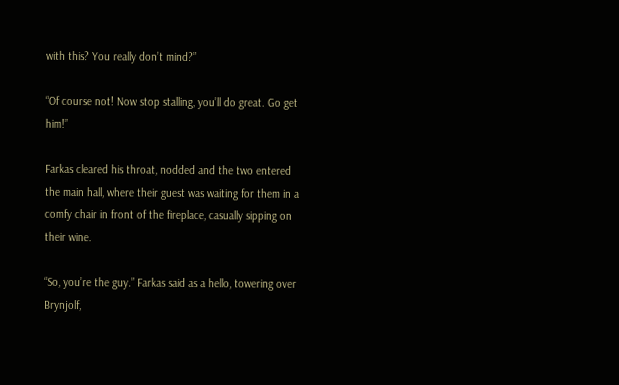with this? You really don’t mind?”

“Of course not! Now stop stalling, you’ll do great. Go get him!”

Farkas cleared his throat, nodded and the two entered the main hall, where their guest was waiting for them in a comfy chair in front of the fireplace, casually sipping on their wine.

“So, you’re the guy.” Farkas said as a hello, towering over Brynjolf,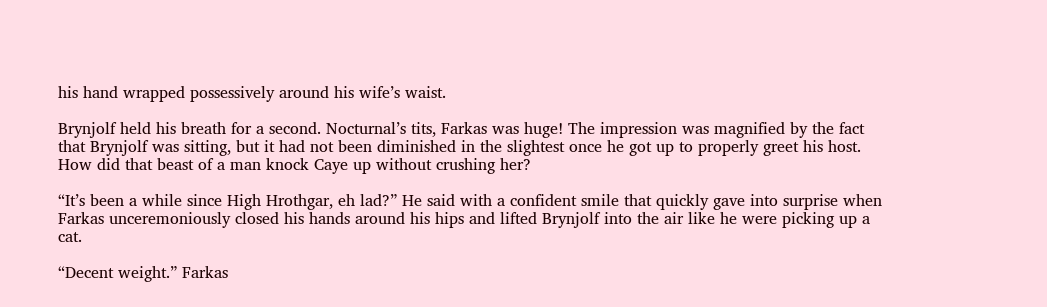his hand wrapped possessively around his wife’s waist.

Brynjolf held his breath for a second. Nocturnal’s tits, Farkas was huge! The impression was magnified by the fact that Brynjolf was sitting, but it had not been diminished in the slightest once he got up to properly greet his host. How did that beast of a man knock Caye up without crushing her?

“It’s been a while since High Hrothgar, eh lad?” He said with a confident smile that quickly gave into surprise when Farkas unceremoniously closed his hands around his hips and lifted Brynjolf into the air like he were picking up a cat.

“Decent weight.” Farkas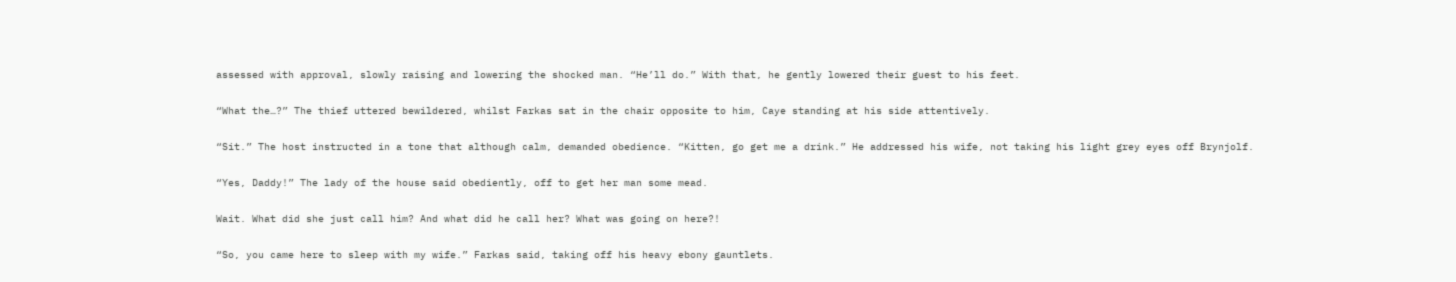assessed with approval, slowly raising and lowering the shocked man. “He’ll do.” With that, he gently lowered their guest to his feet.

“What the…?” The thief uttered bewildered, whilst Farkas sat in the chair opposite to him, Caye standing at his side attentively.

“Sit.” The host instructed in a tone that although calm, demanded obedience. “Kitten, go get me a drink.” He addressed his wife, not taking his light grey eyes off Brynjolf.

“Yes, Daddy!” The lady of the house said obediently, off to get her man some mead.

Wait. What did she just call him? And what did he call her? What was going on here?!

“So, you came here to sleep with my wife.” Farkas said, taking off his heavy ebony gauntlets.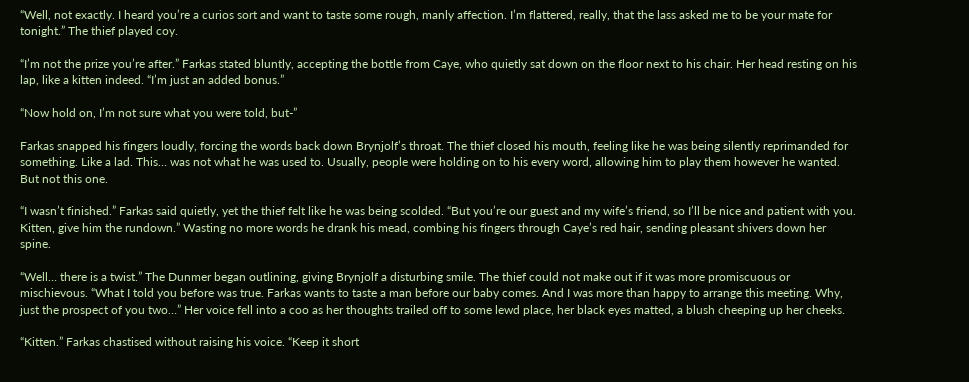“Well, not exactly. I heard you’re a curios sort and want to taste some rough, manly affection. I’m flattered, really, that the lass asked me to be your mate for tonight.” The thief played coy.

“I’m not the prize you’re after.” Farkas stated bluntly, accepting the bottle from Caye, who quietly sat down on the floor next to his chair. Her head resting on his lap, like a kitten indeed. “I’m just an added bonus.”

“Now hold on, I’m not sure what you were told, but-”

Farkas snapped his fingers loudly, forcing the words back down Brynjolf’s throat. The thief closed his mouth, feeling like he was being silently reprimanded for something. Like a lad. This… was not what he was used to. Usually, people were holding on to his every word, allowing him to play them however he wanted. But not this one.

“I wasn’t finished.” Farkas said quietly, yet the thief felt like he was being scolded. “But you’re our guest and my wife’s friend, so I’ll be nice and patient with you. Kitten, give him the rundown.” Wasting no more words he drank his mead, combing his fingers through Caye’s red hair, sending pleasant shivers down her spine.

“Well… there is a twist.” The Dunmer began outlining, giving Brynjolf a disturbing smile. The thief could not make out if it was more promiscuous or mischievous. “What I told you before was true. Farkas wants to taste a man before our baby comes. And I was more than happy to arrange this meeting. Why, just the prospect of you two…” Her voice fell into a coo as her thoughts trailed off to some lewd place, her black eyes matted, a blush cheeping up her cheeks.

“Kitten.” Farkas chastised without raising his voice. “Keep it short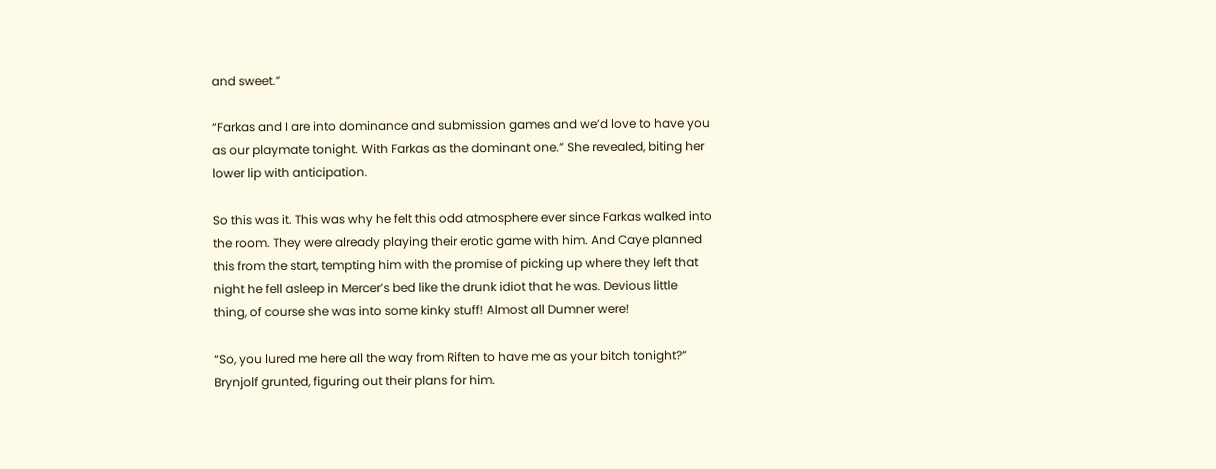and sweet.”

“Farkas and I are into dominance and submission games and we’d love to have you as our playmate tonight. With Farkas as the dominant one.” She revealed, biting her lower lip with anticipation.

So this was it. This was why he felt this odd atmosphere ever since Farkas walked into the room. They were already playing their erotic game with him. And Caye planned this from the start, tempting him with the promise of picking up where they left that night he fell asleep in Mercer’s bed like the drunk idiot that he was. Devious little thing, of course she was into some kinky stuff! Almost all Dumner were!

“So, you lured me here all the way from Riften to have me as your bitch tonight?” Brynjolf grunted, figuring out their plans for him.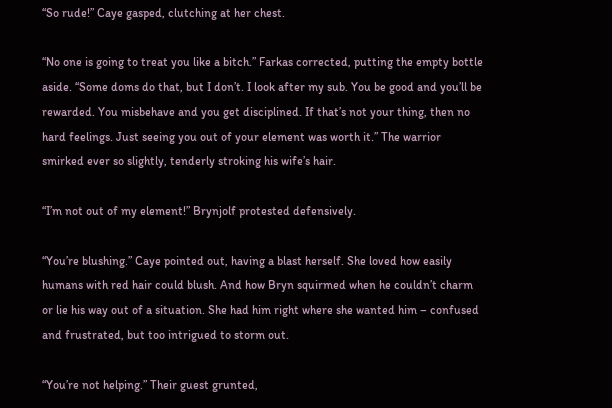“So rude!” Caye gasped, clutching at her chest.

“No one is going to treat you like a bitch.” Farkas corrected, putting the empty bottle aside. “Some doms do that, but I don’t. I look after my sub. You be good and you’ll be rewarded. You misbehave and you get disciplined. If that’s not your thing, then no hard feelings. Just seeing you out of your element was worth it.” The warrior smirked ever so slightly, tenderly stroking his wife’s hair.

“I’m not out of my element!” Brynjolf protested defensively.

“You’re blushing.” Caye pointed out, having a blast herself. She loved how easily humans with red hair could blush. And how Bryn squirmed when he couldn’t charm or lie his way out of a situation. She had him right where she wanted him – confused and frustrated, but too intrigued to storm out.

“You’re not helping.” Their guest grunted,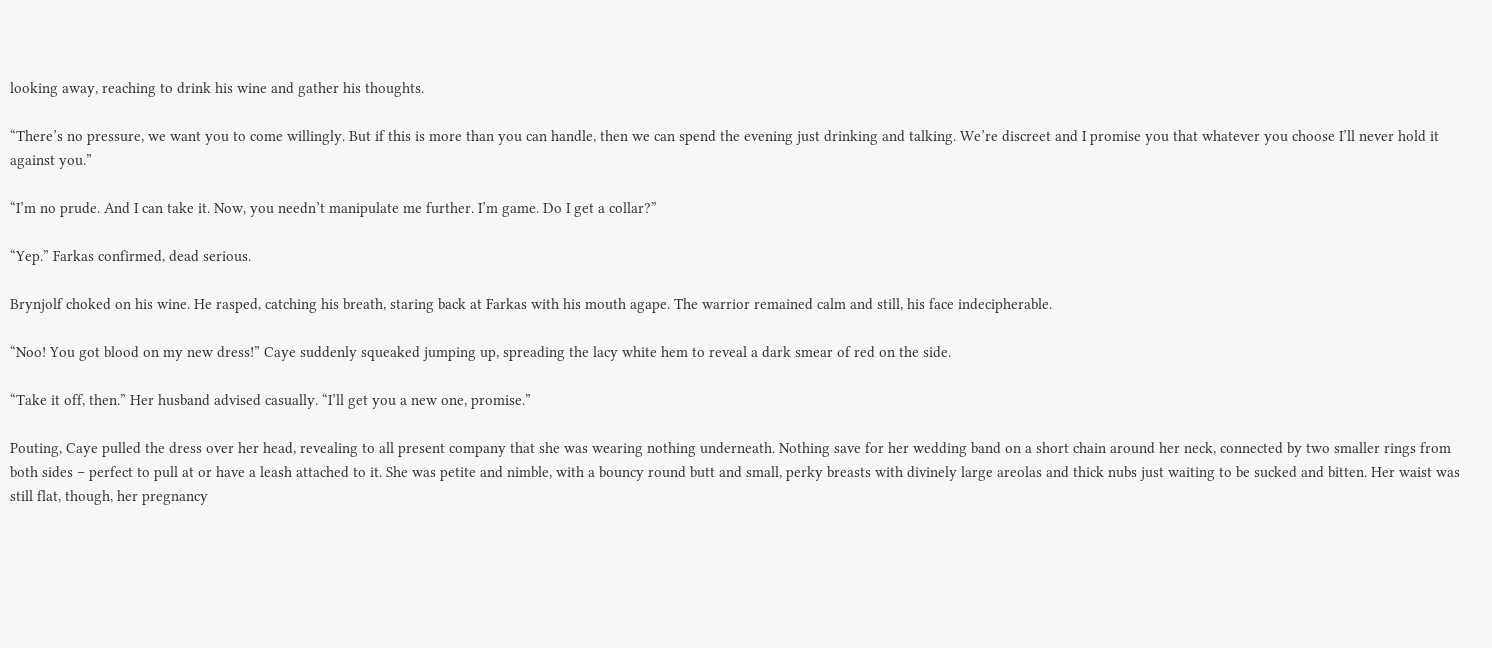looking away, reaching to drink his wine and gather his thoughts.

“There’s no pressure, we want you to come willingly. But if this is more than you can handle, then we can spend the evening just drinking and talking. We’re discreet and I promise you that whatever you choose I’ll never hold it against you.”

“I’m no prude. And I can take it. Now, you needn’t manipulate me further. I’m game. Do I get a collar?”

“Yep.” Farkas confirmed, dead serious.

Brynjolf choked on his wine. He rasped, catching his breath, staring back at Farkas with his mouth agape. The warrior remained calm and still, his face indecipherable.

“Noo! You got blood on my new dress!” Caye suddenly squeaked jumping up, spreading the lacy white hem to reveal a dark smear of red on the side.

“Take it off, then.” Her husband advised casually. “I’ll get you a new one, promise.”

Pouting, Caye pulled the dress over her head, revealing to all present company that she was wearing nothing underneath. Nothing save for her wedding band on a short chain around her neck, connected by two smaller rings from both sides – perfect to pull at or have a leash attached to it. She was petite and nimble, with a bouncy round butt and small, perky breasts with divinely large areolas and thick nubs just waiting to be sucked and bitten. Her waist was still flat, though, her pregnancy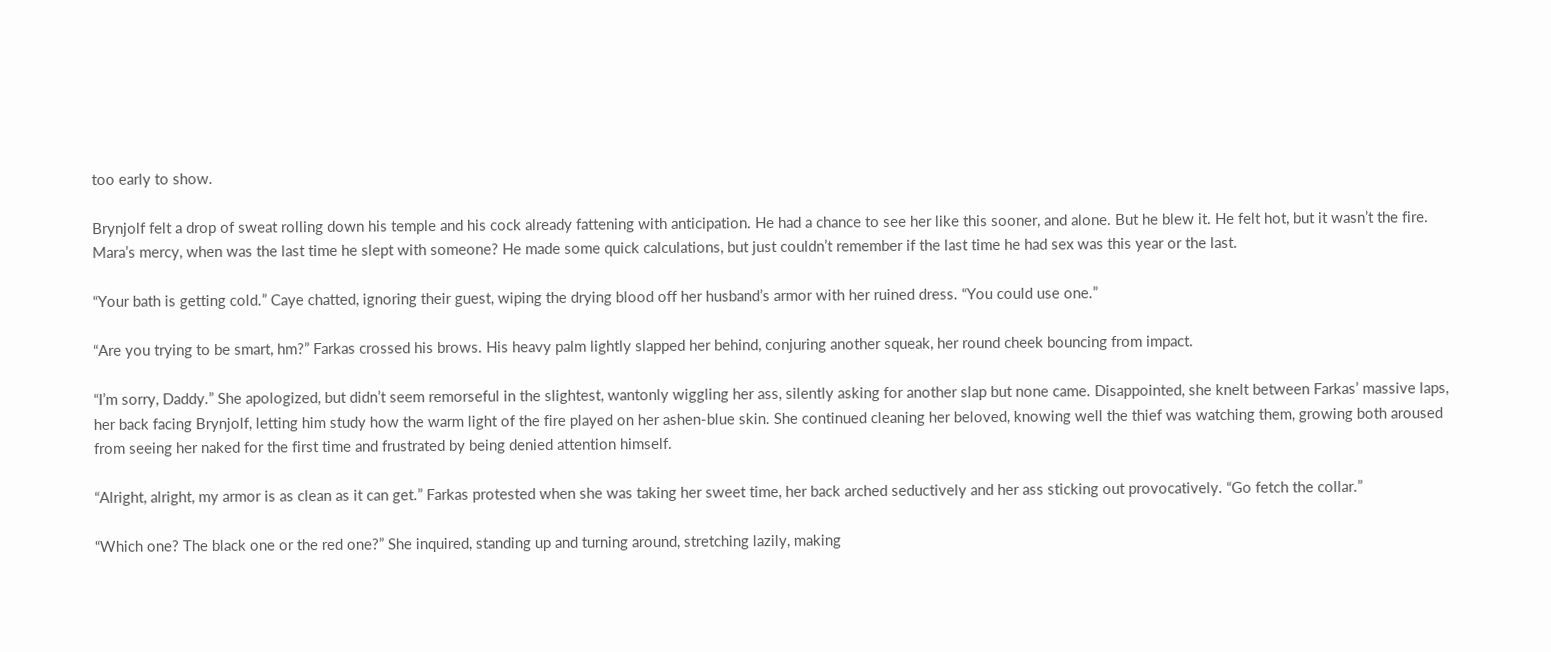too early to show.

Brynjolf felt a drop of sweat rolling down his temple and his cock already fattening with anticipation. He had a chance to see her like this sooner, and alone. But he blew it. He felt hot, but it wasn’t the fire. Mara’s mercy, when was the last time he slept with someone? He made some quick calculations, but just couldn’t remember if the last time he had sex was this year or the last.

“Your bath is getting cold.” Caye chatted, ignoring their guest, wiping the drying blood off her husband’s armor with her ruined dress. “You could use one.”

“Are you trying to be smart, hm?” Farkas crossed his brows. His heavy palm lightly slapped her behind, conjuring another squeak, her round cheek bouncing from impact.

“I’m sorry, Daddy.” She apologized, but didn’t seem remorseful in the slightest, wantonly wiggling her ass, silently asking for another slap but none came. Disappointed, she knelt between Farkas’ massive laps, her back facing Brynjolf, letting him study how the warm light of the fire played on her ashen-blue skin. She continued cleaning her beloved, knowing well the thief was watching them, growing both aroused from seeing her naked for the first time and frustrated by being denied attention himself.

“Alright, alright, my armor is as clean as it can get.” Farkas protested when she was taking her sweet time, her back arched seductively and her ass sticking out provocatively. “Go fetch the collar.”

“Which one? The black one or the red one?” She inquired, standing up and turning around, stretching lazily, making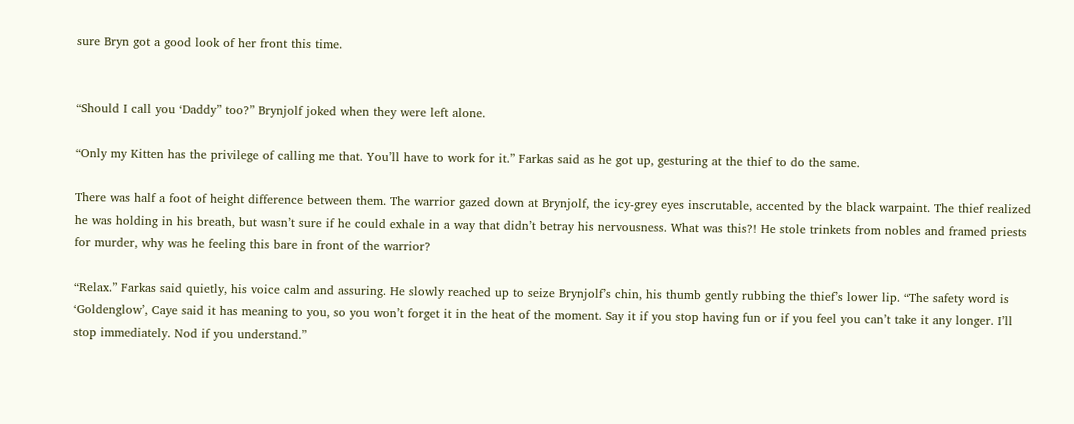sure Bryn got a good look of her front this time.


“Should I call you ‘Daddy” too?” Brynjolf joked when they were left alone.

“Only my Kitten has the privilege of calling me that. You’ll have to work for it.” Farkas said as he got up, gesturing at the thief to do the same.

There was half a foot of height difference between them. The warrior gazed down at Brynjolf, the icy-grey eyes inscrutable, accented by the black warpaint. The thief realized he was holding in his breath, but wasn’t sure if he could exhale in a way that didn’t betray his nervousness. What was this?! He stole trinkets from nobles and framed priests for murder, why was he feeling this bare in front of the warrior?

“Relax.” Farkas said quietly, his voice calm and assuring. He slowly reached up to seize Brynjolf’s chin, his thumb gently rubbing the thief’s lower lip. “The safety word is ‘Goldenglow’, Caye said it has meaning to you, so you won’t forget it in the heat of the moment. Say it if you stop having fun or if you feel you can’t take it any longer. I’ll stop immediately. Nod if you understand.”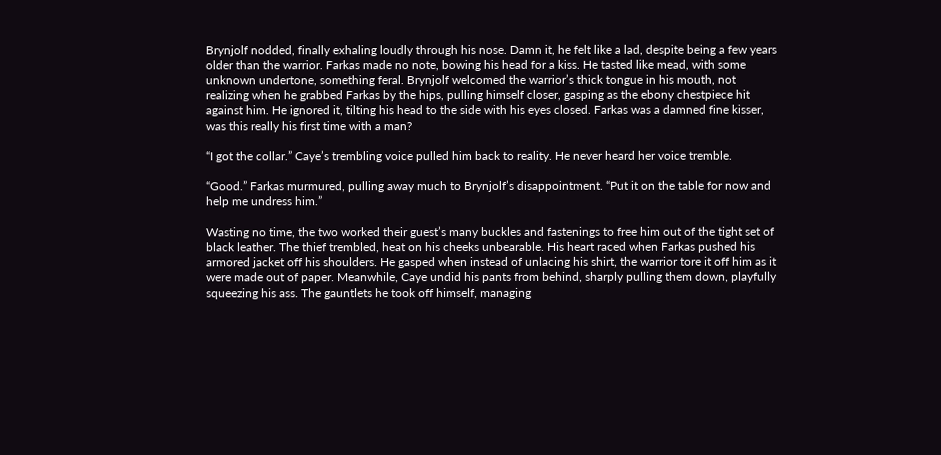Brynjolf nodded, finally exhaling loudly through his nose. Damn it, he felt like a lad, despite being a few years older than the warrior. Farkas made no note, bowing his head for a kiss. He tasted like mead, with some unknown undertone, something feral. Brynjolf welcomed the warrior’s thick tongue in his mouth, not realizing when he grabbed Farkas by the hips, pulling himself closer, gasping as the ebony chestpiece hit against him. He ignored it, tilting his head to the side with his eyes closed. Farkas was a damned fine kisser, was this really his first time with a man?

“I got the collar.” Caye’s trembling voice pulled him back to reality. He never heard her voice tremble.

“Good.” Farkas murmured, pulling away much to Brynjolf’s disappointment. “Put it on the table for now and help me undress him.”

Wasting no time, the two worked their guest’s many buckles and fastenings to free him out of the tight set of black leather. The thief trembled, heat on his cheeks unbearable. His heart raced when Farkas pushed his armored jacket off his shoulders. He gasped when instead of unlacing his shirt, the warrior tore it off him as it were made out of paper. Meanwhile, Caye undid his pants from behind, sharply pulling them down, playfully squeezing his ass. The gauntlets he took off himself, managing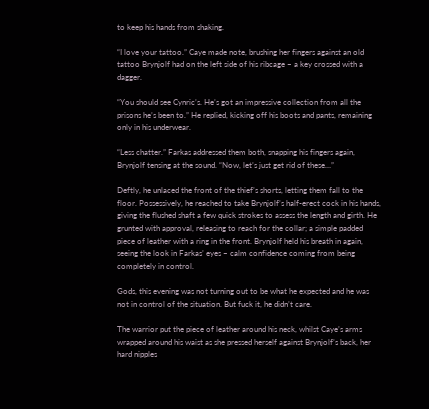to keep his hands from shaking.

“I love your tattoo.” Caye made note, brushing her fingers against an old tattoo Brynjolf had on the left side of his ribcage – a key crossed with a dagger.

“You should see Cynric’s. He’s got an impressive collection from all the prisons he’s been to.” He replied, kicking off his boots and pants, remaining only in his underwear.

“Less chatter.” Farkas addressed them both, snapping his fingers again, Brynjolf tensing at the sound. “Now, let’s just get rid of these…”

Deftly, he unlaced the front of the thief’s shorts, letting them fall to the floor. Possessively, he reached to take Brynjolf’s half-erect cock in his hands, giving the flushed shaft a few quick strokes to assess the length and girth. He grunted with approval, releasing to reach for the collar; a simple padded piece of leather with a ring in the front. Brynjolf held his breath in again, seeing the look in Farkas’ eyes – calm confidence coming from being completely in control.

Gods, this evening was not turning out to be what he expected and he was not in control of the situation. But fuck it, he didn’t care.

The warrior put the piece of leather around his neck, whilst Caye’s arms wrapped around his waist as she pressed herself against Brynjolf’s back, her hard nipples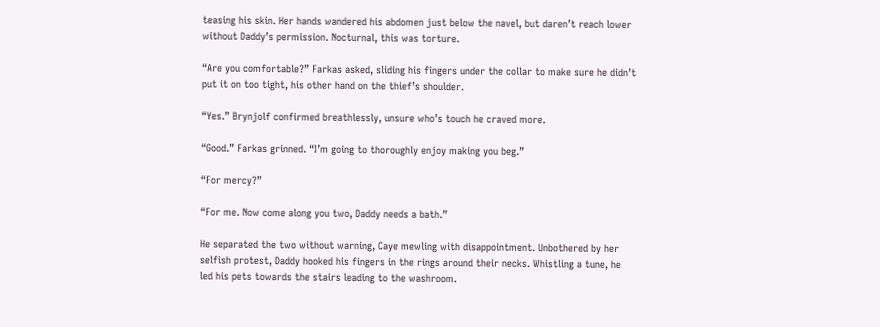teasing his skin. Her hands wandered his abdomen just below the navel, but daren’t reach lower without Daddy’s permission. Nocturnal, this was torture.

“Are you comfortable?” Farkas asked, sliding his fingers under the collar to make sure he didn’t put it on too tight, his other hand on the thief’s shoulder.

“Yes.” Brynjolf confirmed breathlessly, unsure who’s touch he craved more.

“Good.” Farkas grinned. “I’m going to thoroughly enjoy making you beg.”

“For mercy?”

“For me. Now come along you two, Daddy needs a bath.”

He separated the two without warning, Caye mewling with disappointment. Unbothered by her selfish protest, Daddy hooked his fingers in the rings around their necks. Whistling a tune, he led his pets towards the stairs leading to the washroom.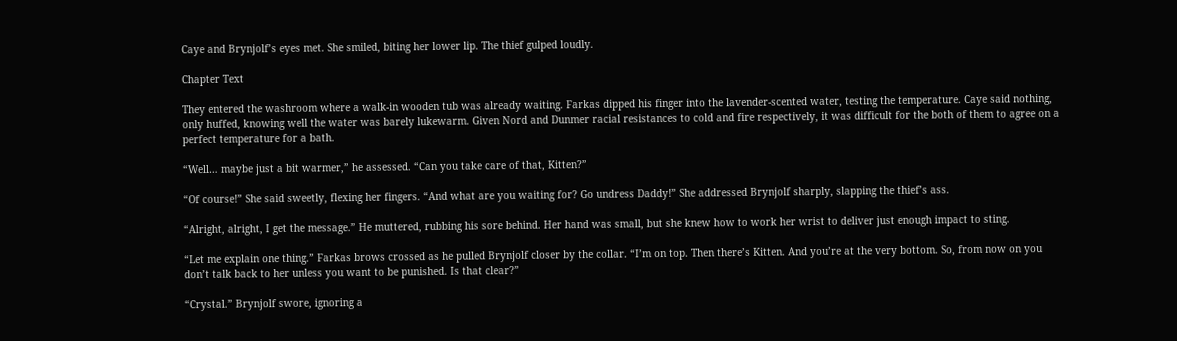Caye and Brynjolf’s eyes met. She smiled, biting her lower lip. The thief gulped loudly.

Chapter Text

They entered the washroom where a walk-in wooden tub was already waiting. Farkas dipped his finger into the lavender-scented water, testing the temperature. Caye said nothing, only huffed, knowing well the water was barely lukewarm. Given Nord and Dunmer racial resistances to cold and fire respectively, it was difficult for the both of them to agree on a perfect temperature for a bath.

“Well… maybe just a bit warmer,” he assessed. “Can you take care of that, Kitten?”

“Of course!” She said sweetly, flexing her fingers. “And what are you waiting for? Go undress Daddy!” She addressed Brynjolf sharply, slapping the thief’s ass.

“Alright, alright, I get the message.” He muttered, rubbing his sore behind. Her hand was small, but she knew how to work her wrist to deliver just enough impact to sting.

“Let me explain one thing.” Farkas brows crossed as he pulled Brynjolf closer by the collar. “I’m on top. Then there’s Kitten. And you’re at the very bottom. So, from now on you don’t talk back to her unless you want to be punished. Is that clear?”

“Crystal.” Brynjolf swore, ignoring a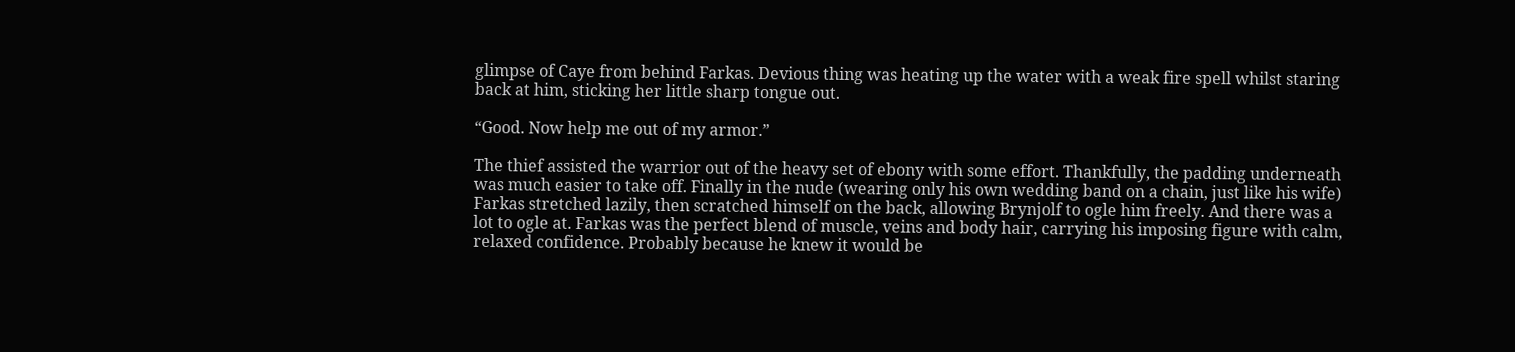glimpse of Caye from behind Farkas. Devious thing was heating up the water with a weak fire spell whilst staring back at him, sticking her little sharp tongue out.

“Good. Now help me out of my armor.”

The thief assisted the warrior out of the heavy set of ebony with some effort. Thankfully, the padding underneath was much easier to take off. Finally in the nude (wearing only his own wedding band on a chain, just like his wife) Farkas stretched lazily, then scratched himself on the back, allowing Brynjolf to ogle him freely. And there was a lot to ogle at. Farkas was the perfect blend of muscle, veins and body hair, carrying his imposing figure with calm, relaxed confidence. Probably because he knew it would be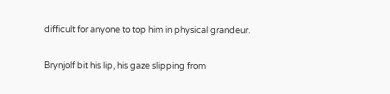difficult for anyone to top him in physical grandeur.

Brynjolf bit his lip, his gaze slipping from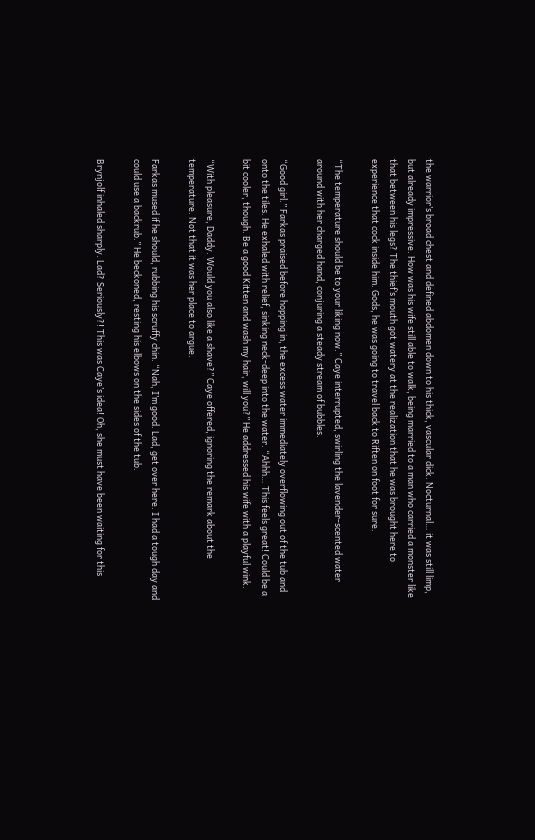the warrior’s broad chest and defined abdomen down to his thick, vascular dick. Nocturnal… it was still limp, but already impressive. How was his wife still able to walk, being married to a man who carried a monster like that between his legs? The thief’s mouth got watery at the realization that he was brought here to experience that cock inside him. Gods, he was going to travel back to Riften on foot for sure.

“The temperature should be to your liking now.” Caye interrupted, swirling the lavender-scented water around with her charged hand, conjuring a steady stream of bubbles.

“Good girl.” Farkas praised before hopping in, the excess water immediately overflowing out of the tub and onto the tiles. He exhaled with relief, sinking neck-deep into the water. “Ahhh… This feels great! Could be a bit cooler, though. Be a good Kitten and wash my hair, will you?” He addressed his wife with a playful wink.

“With pleasure, Daddy. Would you also like a shave?” Caye offered, ignoring the remark about the temperature. Not that it was her place to argue.

Farkas mused if he should, rubbing his scruffy chin. “Nah, I’m good. Lad, get over here. I had a tough day and could use a backrub.” He beckoned, resting his elbows on the sides of the tub.

Brynjolf inhaled sharply. Lad? Seriously?! This was Caye’s idea! Oh, she must have been waiting for this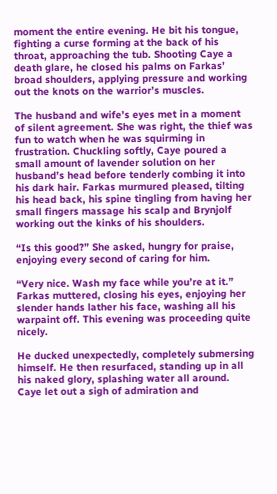moment the entire evening. He bit his tongue, fighting a curse forming at the back of his throat, approaching the tub. Shooting Caye a death glare, he closed his palms on Farkas’ broad shoulders, applying pressure and working out the knots on the warrior’s muscles.

The husband and wife’s eyes met in a moment of silent agreement. She was right, the thief was fun to watch when he was squirming in frustration. Chuckling softly, Caye poured a small amount of lavender solution on her husband’s head before tenderly combing it into his dark hair. Farkas murmured pleased, tilting his head back, his spine tingling from having her small fingers massage his scalp and Brynjolf working out the kinks of his shoulders.

“Is this good?” She asked, hungry for praise, enjoying every second of caring for him.

“Very nice. Wash my face while you’re at it.” Farkas muttered, closing his eyes, enjoying her slender hands lather his face, washing all his warpaint off. This evening was proceeding quite nicely.

He ducked unexpectedly, completely submersing himself. He then resurfaced, standing up in all his naked glory, splashing water all around. Caye let out a sigh of admiration and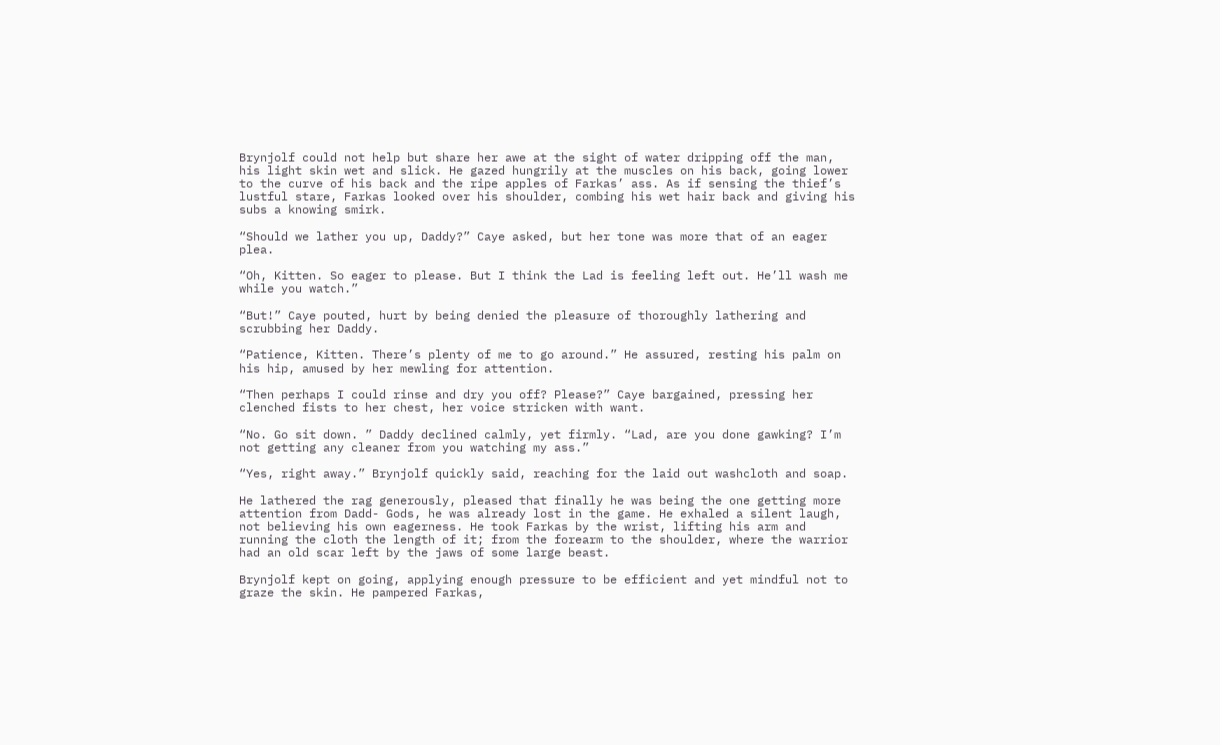Brynjolf could not help but share her awe at the sight of water dripping off the man, his light skin wet and slick. He gazed hungrily at the muscles on his back, going lower to the curve of his back and the ripe apples of Farkas’ ass. As if sensing the thief’s lustful stare, Farkas looked over his shoulder, combing his wet hair back and giving his subs a knowing smirk.

“Should we lather you up, Daddy?” Caye asked, but her tone was more that of an eager plea.

“Oh, Kitten. So eager to please. But I think the Lad is feeling left out. He’ll wash me while you watch.”

“But!” Caye pouted, hurt by being denied the pleasure of thoroughly lathering and scrubbing her Daddy.

“Patience, Kitten. There’s plenty of me to go around.” He assured, resting his palm on his hip, amused by her mewling for attention.

“Then perhaps I could rinse and dry you off? Please?” Caye bargained, pressing her clenched fists to her chest, her voice stricken with want.

“No. Go sit down. ” Daddy declined calmly, yet firmly. “Lad, are you done gawking? I’m not getting any cleaner from you watching my ass.”

“Yes, right away.” Brynjolf quickly said, reaching for the laid out washcloth and soap.

He lathered the rag generously, pleased that finally he was being the one getting more attention from Dadd- Gods, he was already lost in the game. He exhaled a silent laugh, not believing his own eagerness. He took Farkas by the wrist, lifting his arm and running the cloth the length of it; from the forearm to the shoulder, where the warrior had an old scar left by the jaws of some large beast.

Brynjolf kept on going, applying enough pressure to be efficient and yet mindful not to graze the skin. He pampered Farkas,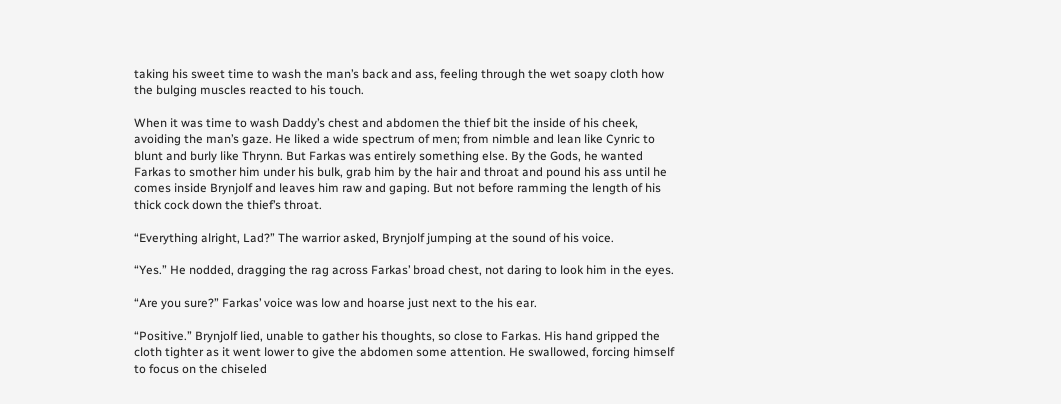taking his sweet time to wash the man’s back and ass, feeling through the wet soapy cloth how the bulging muscles reacted to his touch.

When it was time to wash Daddy’s chest and abdomen the thief bit the inside of his cheek, avoiding the man’s gaze. He liked a wide spectrum of men; from nimble and lean like Cynric to blunt and burly like Thrynn. But Farkas was entirely something else. By the Gods, he wanted Farkas to smother him under his bulk, grab him by the hair and throat and pound his ass until he comes inside Brynjolf and leaves him raw and gaping. But not before ramming the length of his thick cock down the thief’s throat.

“Everything alright, Lad?” The warrior asked, Brynjolf jumping at the sound of his voice.

“Yes.” He nodded, dragging the rag across Farkas’ broad chest, not daring to look him in the eyes.

“Are you sure?” Farkas’ voice was low and hoarse just next to the his ear.

“Positive.” Brynjolf lied, unable to gather his thoughts, so close to Farkas. His hand gripped the cloth tighter as it went lower to give the abdomen some attention. He swallowed, forcing himself to focus on the chiseled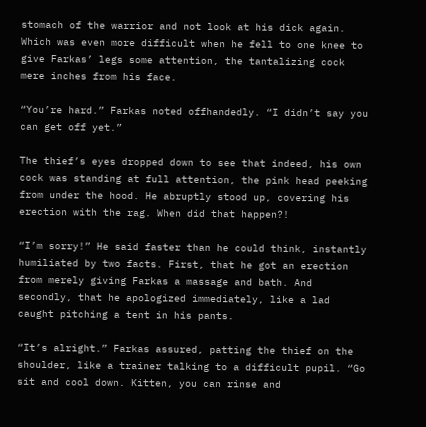stomach of the warrior and not look at his dick again. Which was even more difficult when he fell to one knee to give Farkas’ legs some attention, the tantalizing cock mere inches from his face.

“You’re hard.” Farkas noted offhandedly. “I didn’t say you can get off yet.”

The thief’s eyes dropped down to see that indeed, his own cock was standing at full attention, the pink head peeking from under the hood. He abruptly stood up, covering his erection with the rag. When did that happen?!

“I’m sorry!” He said faster than he could think, instantly humiliated by two facts. First, that he got an erection from merely giving Farkas a massage and bath. And secondly, that he apologized immediately, like a lad caught pitching a tent in his pants.

“It’s alright.” Farkas assured, patting the thief on the shoulder, like a trainer talking to a difficult pupil. “Go sit and cool down. Kitten, you can rinse and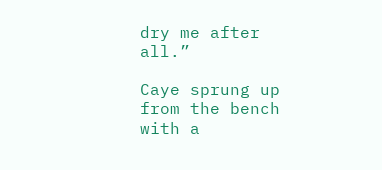dry me after all.”

Caye sprung up from the bench with a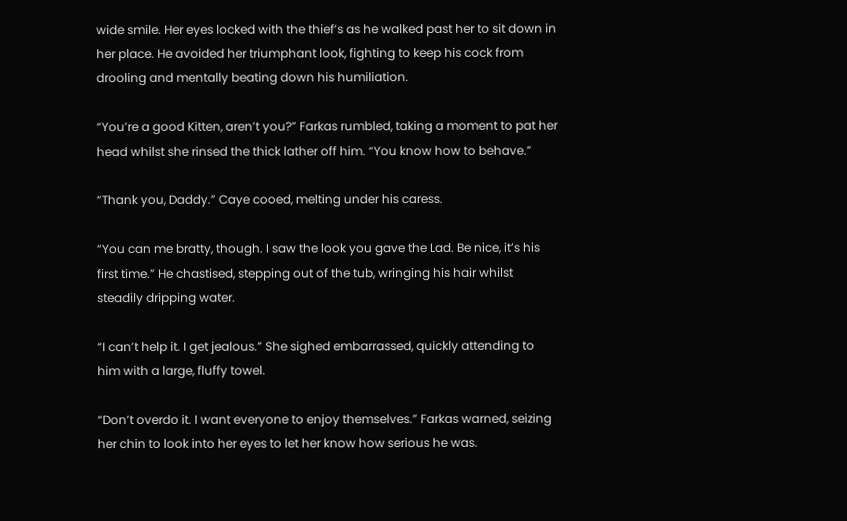wide smile. Her eyes locked with the thief’s as he walked past her to sit down in her place. He avoided her triumphant look, fighting to keep his cock from drooling and mentally beating down his humiliation.

“You’re a good Kitten, aren’t you?” Farkas rumbled, taking a moment to pat her head whilst she rinsed the thick lather off him. “You know how to behave.”

“Thank you, Daddy.” Caye cooed, melting under his caress.

“You can me bratty, though. I saw the look you gave the Lad. Be nice, it’s his first time.” He chastised, stepping out of the tub, wringing his hair whilst steadily dripping water.

“I can’t help it. I get jealous.” She sighed embarrassed, quickly attending to him with a large, fluffy towel.

“Don’t overdo it. I want everyone to enjoy themselves.” Farkas warned, seizing her chin to look into her eyes to let her know how serious he was.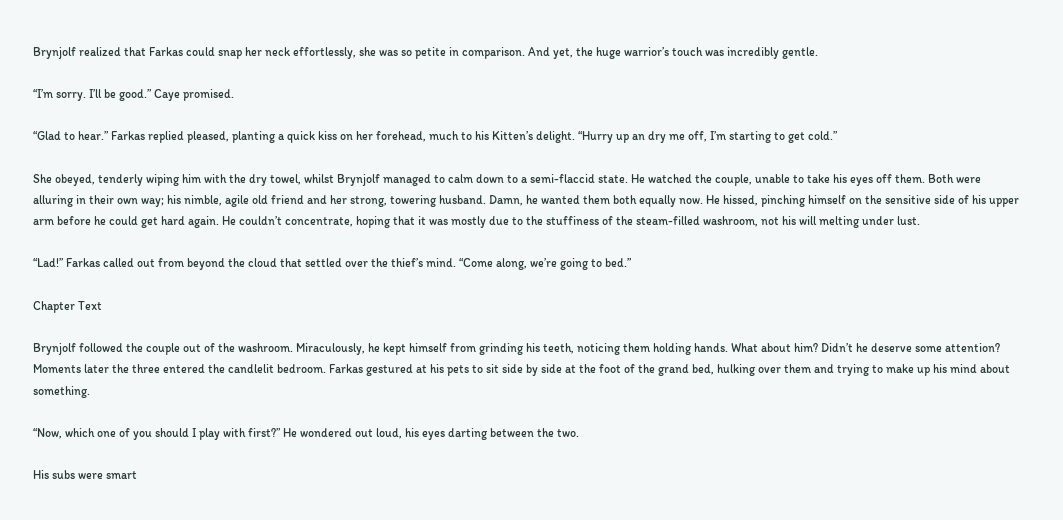Brynjolf realized that Farkas could snap her neck effortlessly, she was so petite in comparison. And yet, the huge warrior’s touch was incredibly gentle.

“I’m sorry. I’ll be good.” Caye promised.

“Glad to hear.” Farkas replied pleased, planting a quick kiss on her forehead, much to his Kitten’s delight. “Hurry up an dry me off, I’m starting to get cold.”

She obeyed, tenderly wiping him with the dry towel, whilst Brynjolf managed to calm down to a semi-flaccid state. He watched the couple, unable to take his eyes off them. Both were alluring in their own way; his nimble, agile old friend and her strong, towering husband. Damn, he wanted them both equally now. He hissed, pinching himself on the sensitive side of his upper arm before he could get hard again. He couldn’t concentrate, hoping that it was mostly due to the stuffiness of the steam-filled washroom, not his will melting under lust.

“Lad!” Farkas called out from beyond the cloud that settled over the thief’s mind. “Come along, we’re going to bed.”

Chapter Text

Brynjolf followed the couple out of the washroom. Miraculously, he kept himself from grinding his teeth, noticing them holding hands. What about him? Didn’t he deserve some attention? Moments later the three entered the candlelit bedroom. Farkas gestured at his pets to sit side by side at the foot of the grand bed, hulking over them and trying to make up his mind about something.

“Now, which one of you should I play with first?” He wondered out loud, his eyes darting between the two.

His subs were smart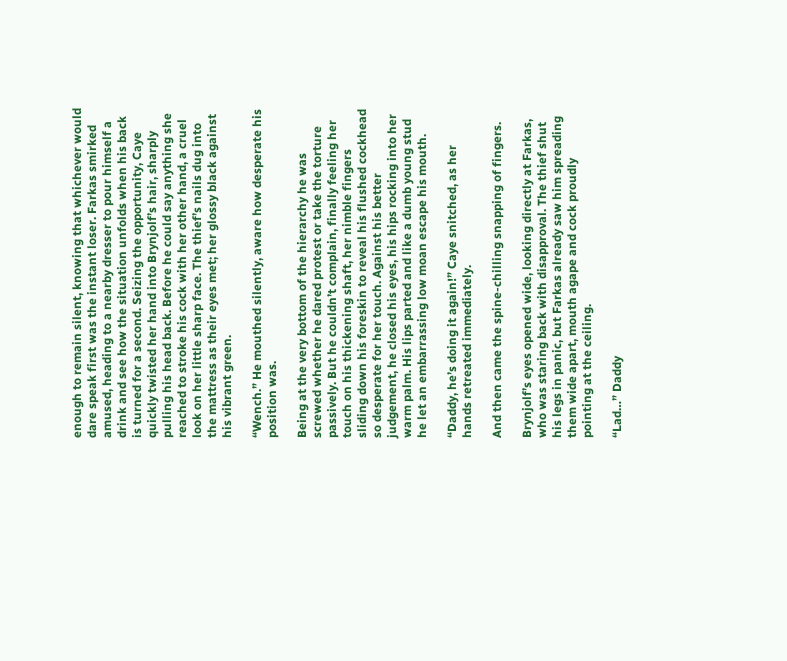enough to remain silent, knowing that whichever would dare speak first was the instant loser. Farkas smirked amused, heading to a nearby dresser to pour himself a drink and see how the situation unfolds when his back is turned for a second. Seizing the opportunity, Caye quickly twisted her hand into Brynjolf’s hair, sharply pulling his head back. Before he could say anything she reached to stroke his cock with her other hand, a cruel look on her little sharp face. The thief’s nails dug into the mattress as their eyes met; her glossy black against his vibrant green.

“Wench.” He mouthed silently, aware how desperate his position was.

Being at the very bottom of the hierarchy he was screwed whether he dared protest or take the torture passively. But he couldn’t complain, finally feeling her touch on his thickening shaft, her nimble fingers sliding down his foreskin to reveal his flushed cockhead so desperate for her touch. Against his better judgement, he closed his eyes, his hips rocking into her warm palm. His lips parted and like a dumb young stud he let an embarrassing low moan escape his mouth.

“Daddy, he’s doing it again!” Caye snitched, as her hands retreated immediately.

And then came the spine-chilling snapping of fingers.

Brynjolf’s eyes opened wide, looking directly at Farkas, who was staring back with disapproval. The thief shut his legs in panic, but Farkas already saw him spreading them wide apart, mouth agape and cock proudly pointing at the ceiling.

“Lad…” Daddy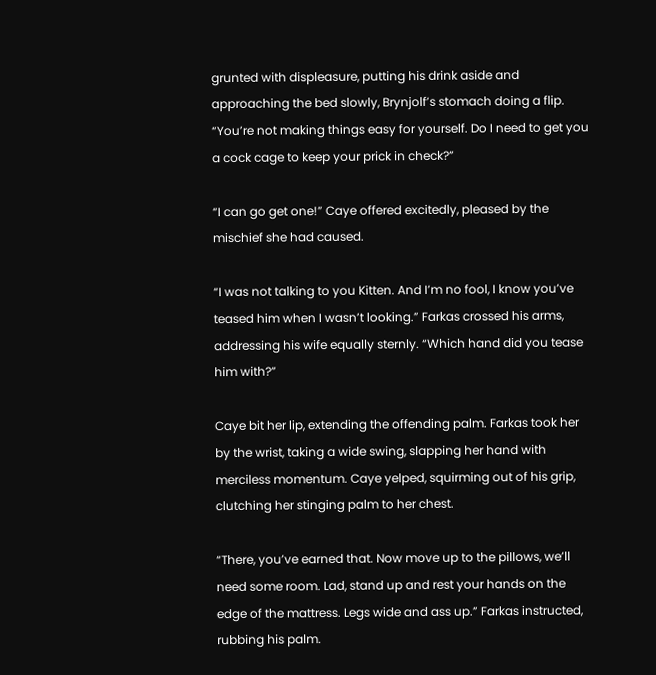grunted with displeasure, putting his drink aside and approaching the bed slowly, Brynjolf’s stomach doing a flip. “You’re not making things easy for yourself. Do I need to get you a cock cage to keep your prick in check?”

“I can go get one!” Caye offered excitedly, pleased by the mischief she had caused.

“I was not talking to you Kitten. And I’m no fool, I know you’ve teased him when I wasn’t looking.” Farkas crossed his arms, addressing his wife equally sternly. “Which hand did you tease him with?”

Caye bit her lip, extending the offending palm. Farkas took her by the wrist, taking a wide swing, slapping her hand with merciless momentum. Caye yelped, squirming out of his grip, clutching her stinging palm to her chest.

“There, you’ve earned that. Now move up to the pillows, we’ll need some room. Lad, stand up and rest your hands on the edge of the mattress. Legs wide and ass up.” Farkas instructed, rubbing his palm.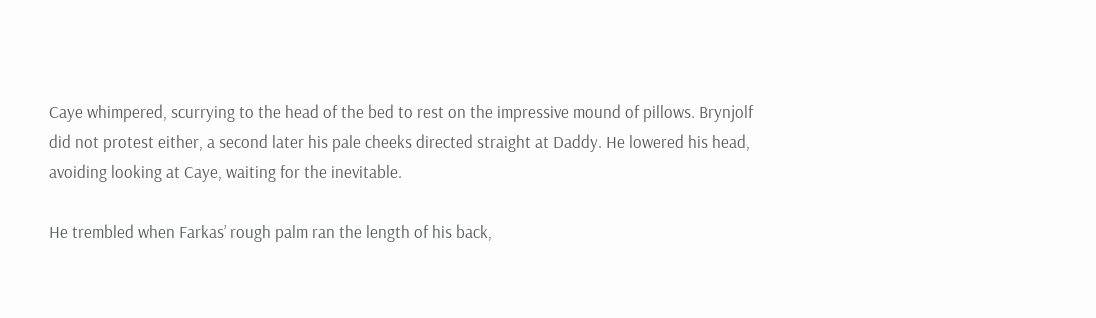Caye whimpered, scurrying to the head of the bed to rest on the impressive mound of pillows. Brynjolf did not protest either, a second later his pale cheeks directed straight at Daddy. He lowered his head, avoiding looking at Caye, waiting for the inevitable.

He trembled when Farkas’ rough palm ran the length of his back,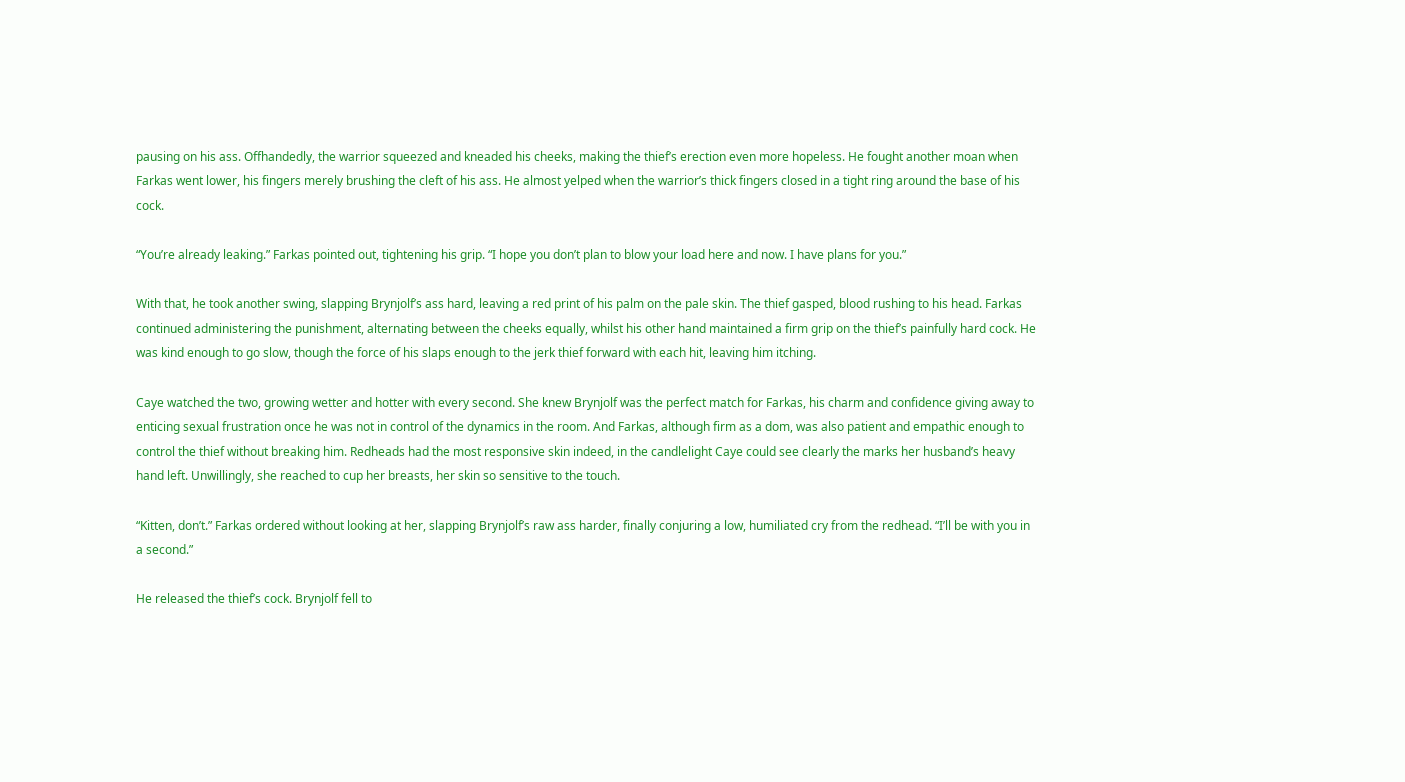pausing on his ass. Offhandedly, the warrior squeezed and kneaded his cheeks, making the thief’s erection even more hopeless. He fought another moan when Farkas went lower, his fingers merely brushing the cleft of his ass. He almost yelped when the warrior’s thick fingers closed in a tight ring around the base of his cock.

“You’re already leaking.” Farkas pointed out, tightening his grip. “I hope you don’t plan to blow your load here and now. I have plans for you.”

With that, he took another swing, slapping Brynjolf’s ass hard, leaving a red print of his palm on the pale skin. The thief gasped, blood rushing to his head. Farkas continued administering the punishment, alternating between the cheeks equally, whilst his other hand maintained a firm grip on the thief’s painfully hard cock. He was kind enough to go slow, though the force of his slaps enough to the jerk thief forward with each hit, leaving him itching.

Caye watched the two, growing wetter and hotter with every second. She knew Brynjolf was the perfect match for Farkas, his charm and confidence giving away to enticing sexual frustration once he was not in control of the dynamics in the room. And Farkas, although firm as a dom, was also patient and empathic enough to control the thief without breaking him. Redheads had the most responsive skin indeed, in the candlelight Caye could see clearly the marks her husband’s heavy hand left. Unwillingly, she reached to cup her breasts, her skin so sensitive to the touch.

“Kitten, don’t.” Farkas ordered without looking at her, slapping Brynjolf’s raw ass harder, finally conjuring a low, humiliated cry from the redhead. “I’ll be with you in a second.”

He released the thief’s cock. Brynjolf fell to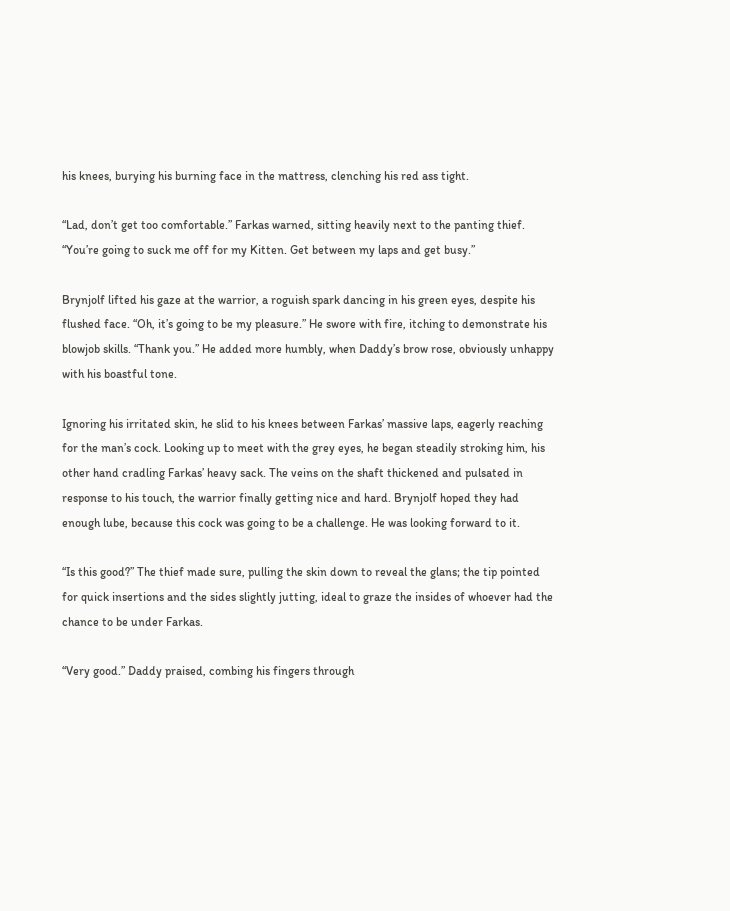his knees, burying his burning face in the mattress, clenching his red ass tight.

“Lad, don’t get too comfortable.” Farkas warned, sitting heavily next to the panting thief. “You’re going to suck me off for my Kitten. Get between my laps and get busy.”

Brynjolf lifted his gaze at the warrior, a roguish spark dancing in his green eyes, despite his flushed face. “Oh, it’s going to be my pleasure.” He swore with fire, itching to demonstrate his blowjob skills. “Thank you.” He added more humbly, when Daddy’s brow rose, obviously unhappy with his boastful tone.

Ignoring his irritated skin, he slid to his knees between Farkas’ massive laps, eagerly reaching for the man’s cock. Looking up to meet with the grey eyes, he began steadily stroking him, his other hand cradling Farkas’ heavy sack. The veins on the shaft thickened and pulsated in response to his touch, the warrior finally getting nice and hard. Brynjolf hoped they had enough lube, because this cock was going to be a challenge. He was looking forward to it.

“Is this good?” The thief made sure, pulling the skin down to reveal the glans; the tip pointed for quick insertions and the sides slightly jutting, ideal to graze the insides of whoever had the chance to be under Farkas.

“Very good.” Daddy praised, combing his fingers through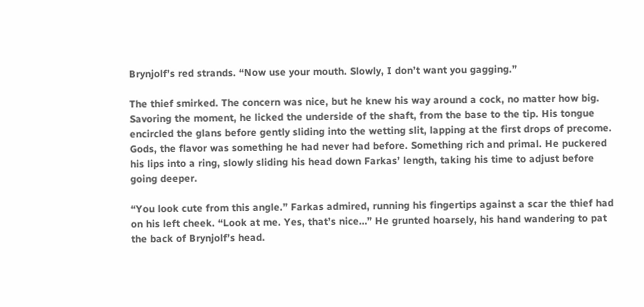Brynjolf’s red strands. “Now use your mouth. Slowly, I don’t want you gagging.”

The thief smirked. The concern was nice, but he knew his way around a cock, no matter how big. Savoring the moment, he licked the underside of the shaft, from the base to the tip. His tongue encircled the glans before gently sliding into the wetting slit, lapping at the first drops of precome. Gods, the flavor was something he had never had before. Something rich and primal. He puckered his lips into a ring, slowly sliding his head down Farkas’ length, taking his time to adjust before going deeper.

“You look cute from this angle.” Farkas admired, running his fingertips against a scar the thief had on his left cheek. “Look at me. Yes, that’s nice…” He grunted hoarsely, his hand wandering to pat the back of Brynjolf’s head.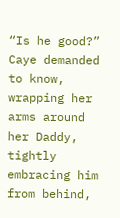“Is he good?” Caye demanded to know, wrapping her arms around her Daddy, tightly embracing him from behind,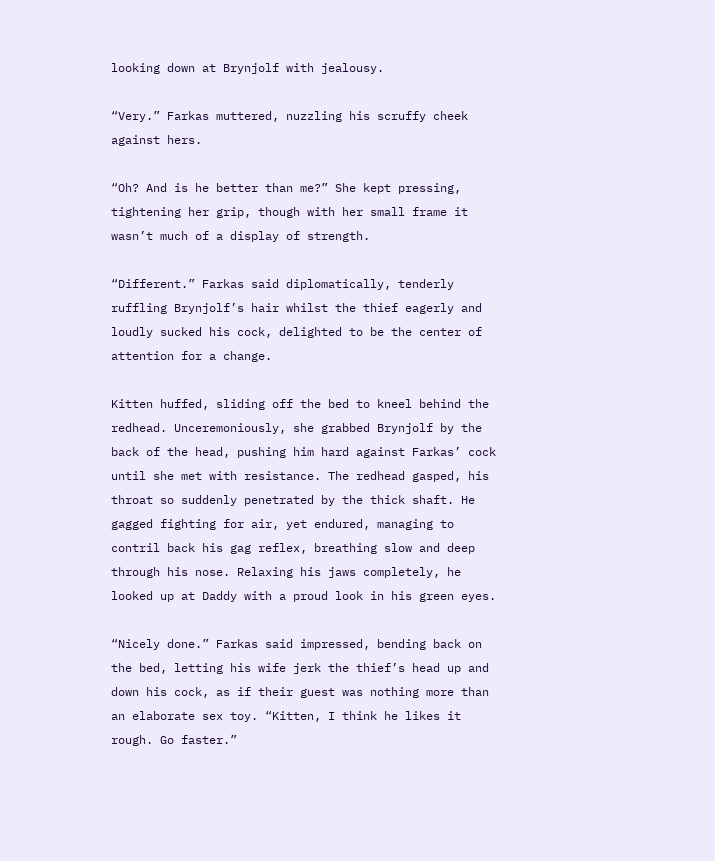looking down at Brynjolf with jealousy.

“Very.” Farkas muttered, nuzzling his scruffy cheek against hers.

“Oh? And is he better than me?” She kept pressing, tightening her grip, though with her small frame it wasn’t much of a display of strength.

“Different.” Farkas said diplomatically, tenderly ruffling Brynjolf’s hair whilst the thief eagerly and loudly sucked his cock, delighted to be the center of attention for a change.

Kitten huffed, sliding off the bed to kneel behind the redhead. Unceremoniously, she grabbed Brynjolf by the back of the head, pushing him hard against Farkas’ cock until she met with resistance. The redhead gasped, his throat so suddenly penetrated by the thick shaft. He gagged fighting for air, yet endured, managing to contril back his gag reflex, breathing slow and deep through his nose. Relaxing his jaws completely, he looked up at Daddy with a proud look in his green eyes.

“Nicely done.” Farkas said impressed, bending back on the bed, letting his wife jerk the thief’s head up and down his cock, as if their guest was nothing more than an elaborate sex toy. “Kitten, I think he likes it rough. Go faster.”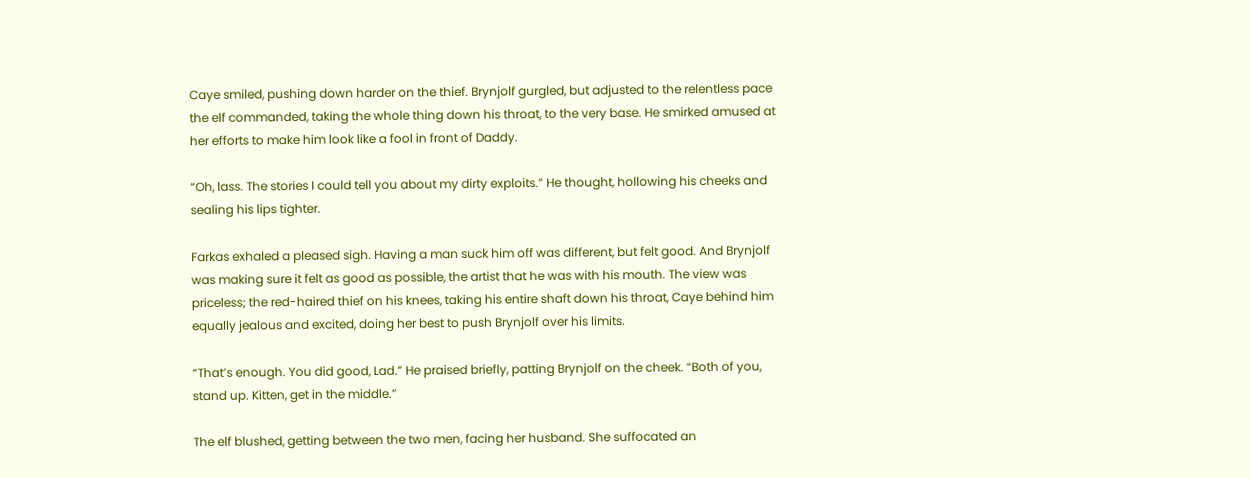Caye smiled, pushing down harder on the thief. Brynjolf gurgled, but adjusted to the relentless pace the elf commanded, taking the whole thing down his throat, to the very base. He smirked amused at her efforts to make him look like a fool in front of Daddy.

“Oh, lass. The stories I could tell you about my dirty exploits.” He thought, hollowing his cheeks and sealing his lips tighter.

Farkas exhaled a pleased sigh. Having a man suck him off was different, but felt good. And Brynjolf was making sure it felt as good as possible, the artist that he was with his mouth. The view was priceless; the red-haired thief on his knees, taking his entire shaft down his throat, Caye behind him equally jealous and excited, doing her best to push Brynjolf over his limits.

“That’s enough. You did good, Lad.” He praised briefly, patting Brynjolf on the cheek. “Both of you, stand up. Kitten, get in the middle.”

The elf blushed, getting between the two men, facing her husband. She suffocated an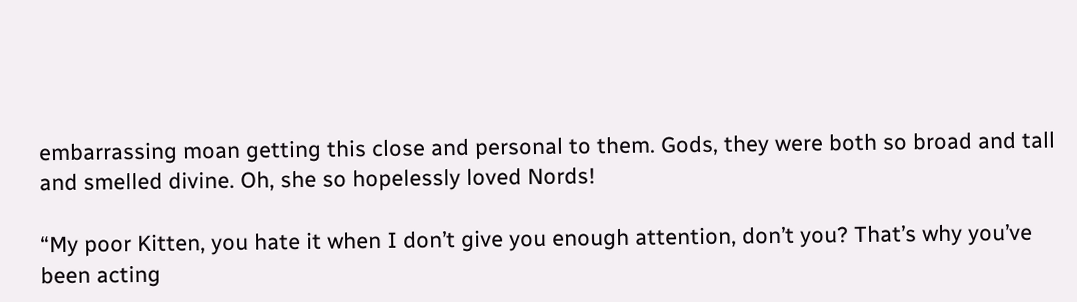embarrassing moan getting this close and personal to them. Gods, they were both so broad and tall and smelled divine. Oh, she so hopelessly loved Nords!

“My poor Kitten, you hate it when I don’t give you enough attention, don’t you? That’s why you’ve been acting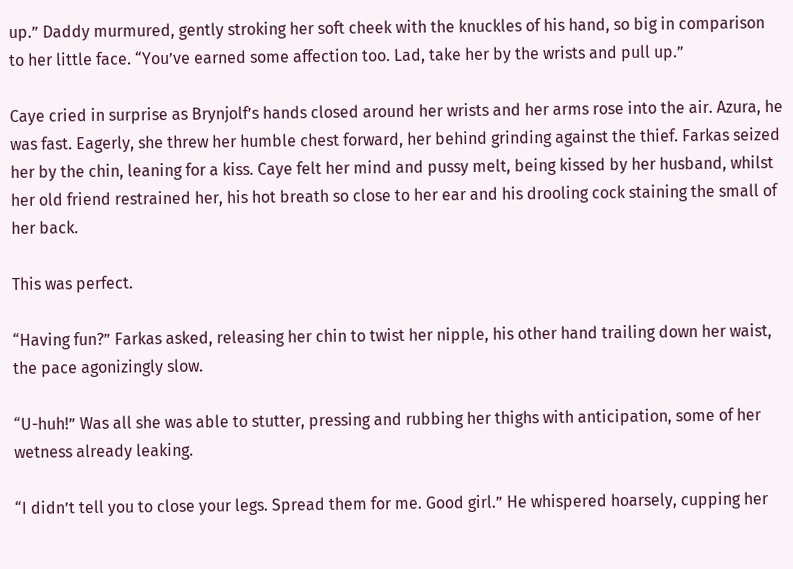up.” Daddy murmured, gently stroking her soft cheek with the knuckles of his hand, so big in comparison to her little face. “You’ve earned some affection too. Lad, take her by the wrists and pull up.”

Caye cried in surprise as Brynjolf’s hands closed around her wrists and her arms rose into the air. Azura, he was fast. Eagerly, she threw her humble chest forward, her behind grinding against the thief. Farkas seized her by the chin, leaning for a kiss. Caye felt her mind and pussy melt, being kissed by her husband, whilst her old friend restrained her, his hot breath so close to her ear and his drooling cock staining the small of her back.

This was perfect.

“Having fun?” Farkas asked, releasing her chin to twist her nipple, his other hand trailing down her waist, the pace agonizingly slow.

“U-huh!” Was all she was able to stutter, pressing and rubbing her thighs with anticipation, some of her wetness already leaking.

“I didn’t tell you to close your legs. Spread them for me. Good girl.” He whispered hoarsely, cupping her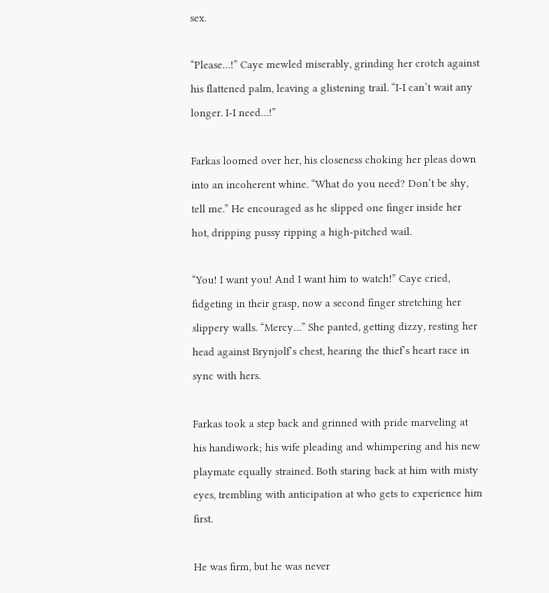sex.

“Please…!” Caye mewled miserably, grinding her crotch against his flattened palm, leaving a glistening trail. “I-I can’t wait any longer. I-I need…!”

Farkas loomed over her, his closeness choking her pleas down into an incoherent whine. “What do you need? Don’t be shy, tell me.” He encouraged as he slipped one finger inside her hot, dripping pussy ripping a high-pitched wail.

“You! I want you! And I want him to watch!” Caye cried, fidgeting in their grasp, now a second finger stretching her slippery walls. “Mercy…” She panted, getting dizzy, resting her head against Brynjolf’s chest, hearing the thief’s heart race in sync with hers.

Farkas took a step back and grinned with pride marveling at his handiwork; his wife pleading and whimpering and his new playmate equally strained. Both staring back at him with misty eyes, trembling with anticipation at who gets to experience him first.

He was firm, but he was never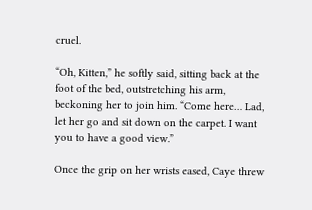cruel.

“Oh, Kitten,” he softly said, sitting back at the foot of the bed, outstretching his arm, beckoning her to join him. “Come here… Lad, let her go and sit down on the carpet. I want you to have a good view.”

Once the grip on her wrists eased, Caye threw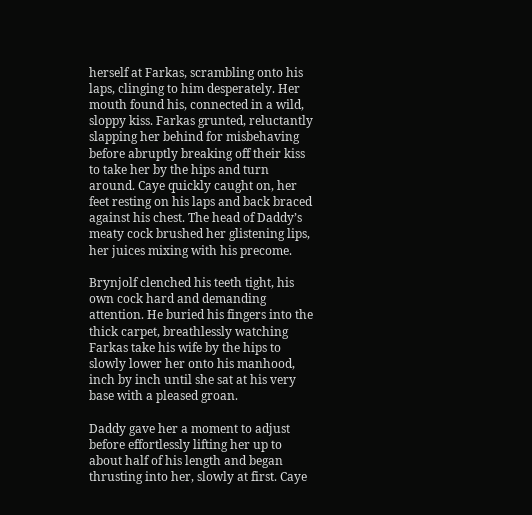herself at Farkas, scrambling onto his laps, clinging to him desperately. Her mouth found his, connected in a wild, sloppy kiss. Farkas grunted, reluctantly slapping her behind for misbehaving before abruptly breaking off their kiss to take her by the hips and turn around. Caye quickly caught on, her feet resting on his laps and back braced against his chest. The head of Daddy’s meaty cock brushed her glistening lips, her juices mixing with his precome.

Brynjolf clenched his teeth tight, his own cock hard and demanding attention. He buried his fingers into the thick carpet, breathlessly watching Farkas take his wife by the hips to slowly lower her onto his manhood, inch by inch until she sat at his very base with a pleased groan.

Daddy gave her a moment to adjust before effortlessly lifting her up to about half of his length and began thrusting into her, slowly at first. Caye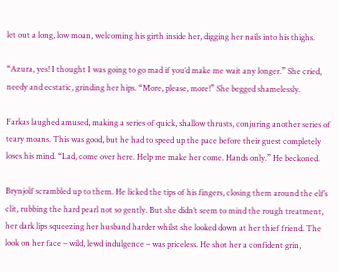let out a long, low moan, welcoming his girth inside her, digging her nails into his thighs.

“Azura, yes! I thought I was going to go mad if you’d make me wait any longer.” She cried, needy and ecstatic, grinding her hips. “More, please, more!” She begged shamelessly.

Farkas laughed amused, making a series of quick, shallow thrusts, conjuring another series of teary moans. This was good, but he had to speed up the pace before their guest completely loses his mind. “Lad, come over here. Help me make her come. Hands only.” He beckoned.

Brynjolf scrambled up to them. He licked the tips of his fingers, closing them around the elf’s clit, rubbing the hard pearl not so gently. But she didn’t seem to mind the rough treatment, her dark lips squeezing her husband harder whilst she looked down at her thief friend. The look on her face – wild, lewd indulgence – was priceless. He shot her a confident grin,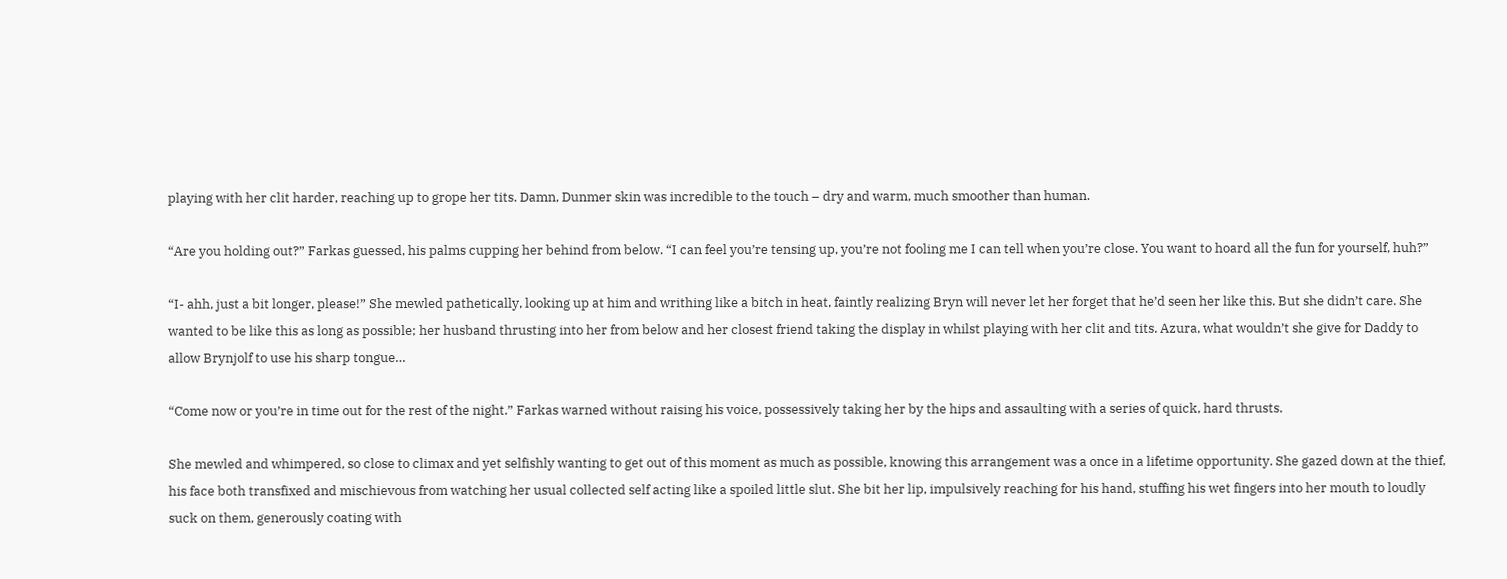playing with her clit harder, reaching up to grope her tits. Damn, Dunmer skin was incredible to the touch – dry and warm, much smoother than human.

“Are you holding out?” Farkas guessed, his palms cupping her behind from below. “I can feel you’re tensing up, you’re not fooling me I can tell when you’re close. You want to hoard all the fun for yourself, huh?”

“I- ahh, just a bit longer, please!” She mewled pathetically, looking up at him and writhing like a bitch in heat, faintly realizing Bryn will never let her forget that he’d seen her like this. But she didn’t care. She wanted to be like this as long as possible; her husband thrusting into her from below and her closest friend taking the display in whilst playing with her clit and tits. Azura, what wouldn’t she give for Daddy to allow Brynjolf to use his sharp tongue…

“Come now or you’re in time out for the rest of the night.” Farkas warned without raising his voice, possessively taking her by the hips and assaulting with a series of quick, hard thrusts.

She mewled and whimpered, so close to climax and yet selfishly wanting to get out of this moment as much as possible, knowing this arrangement was a once in a lifetime opportunity. She gazed down at the thief, his face both transfixed and mischievous from watching her usual collected self acting like a spoiled little slut. She bit her lip, impulsively reaching for his hand, stuffing his wet fingers into her mouth to loudly suck on them, generously coating with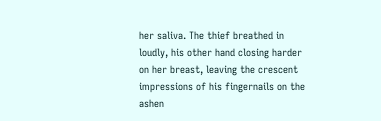her saliva. The thief breathed in loudly, his other hand closing harder on her breast, leaving the crescent impressions of his fingernails on the ashen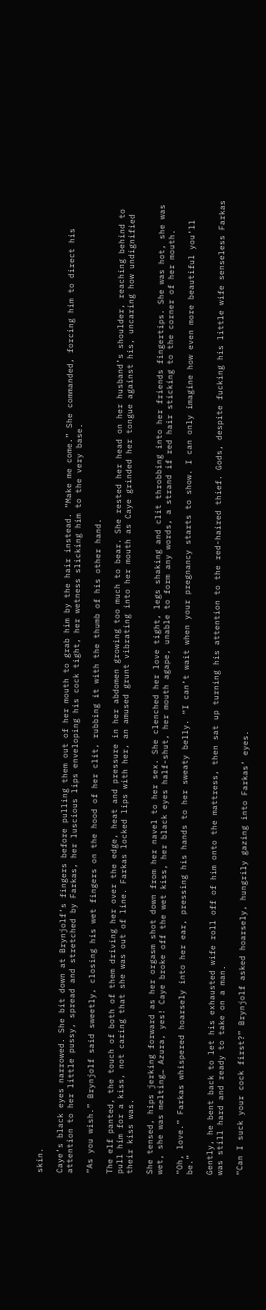skin.

Caye’s black eyes narrowed. She bit down at Brynjolf’s fingers before pulling them out of her mouth to grab him by the hair instead. “Make me come.” She commanded, forcing him to direct his attention to her little pussy, spread and stretched by Farkas, her luscious lips enveloping his cock tight, her wetness slicking him to the very base.

“As you wish.” Brynjolf said sweetly, closing his wet fingers on the hood of her clit, rubbing it with the thumb of his other hand.

The elf panted, the touch of both of them driving her over the edge, heat and pressure in her abdomen growing too much to bear. She rested her head on her husband’s shoulder, reaching behind to pull him for a kiss, not caring that she was out of line. Farkas locked lips with her, an amused grunt vibrating into her mouth as Caye grinded her tongue against his, uncaring how undignified their kiss was.

She tensed, hips jerking forward as her orgasm shot down from her navel to her sex. She clenched her love tight, legs shaking and clit throbbing into her friends fingertips. She was hot, she was wet, she was melting… Azura, yes! Caye broke off the wet kiss, her black eyes half-shut, her mouth agape, unable to form any words, a strand if red hair sticking to the corner of her mouth.

“Oh, love.” Farkas whispered hoarsely into her ear, pressing his hands to her sweaty belly. “I can’t wait when your pregnancy starts to show. I can only imagine how even more beautiful you’ll be.”

Gently, he bent back to let his exhausted wife roll off of him onto the mattress, then sat up turning his attention to the red-haired thief. Gods, despite fucking his little wife senseless Farkas was still hard and ready to take on a man.

“Can I suck your cock first?” Brynjolf asked hoarsely, hungrily gazing into Farkas’ eyes.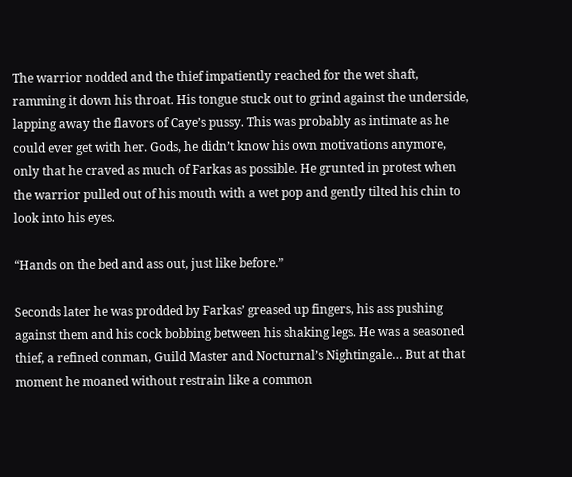The warrior nodded and the thief impatiently reached for the wet shaft, ramming it down his throat. His tongue stuck out to grind against the underside, lapping away the flavors of Caye’s pussy. This was probably as intimate as he could ever get with her. Gods, he didn’t know his own motivations anymore, only that he craved as much of Farkas as possible. He grunted in protest when the warrior pulled out of his mouth with a wet pop and gently tilted his chin to look into his eyes.

“Hands on the bed and ass out, just like before.”

Seconds later he was prodded by Farkas’ greased up fingers, his ass pushing against them and his cock bobbing between his shaking legs. He was a seasoned thief, a refined conman, Guild Master and Nocturnal’s Nightingale… But at that moment he moaned without restrain like a common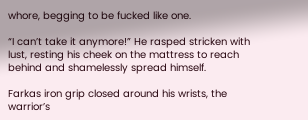whore, begging to be fucked like one.

“I can’t take it anymore!” He rasped stricken with lust, resting his cheek on the mattress to reach behind and shamelessly spread himself.

Farkas iron grip closed around his wrists, the warrior’s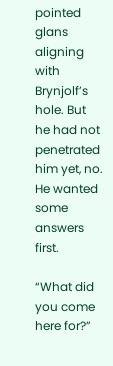pointed glans aligning with Brynjolf’s hole. But he had not penetrated him yet, no. He wanted some answers first.

“What did you come here for?”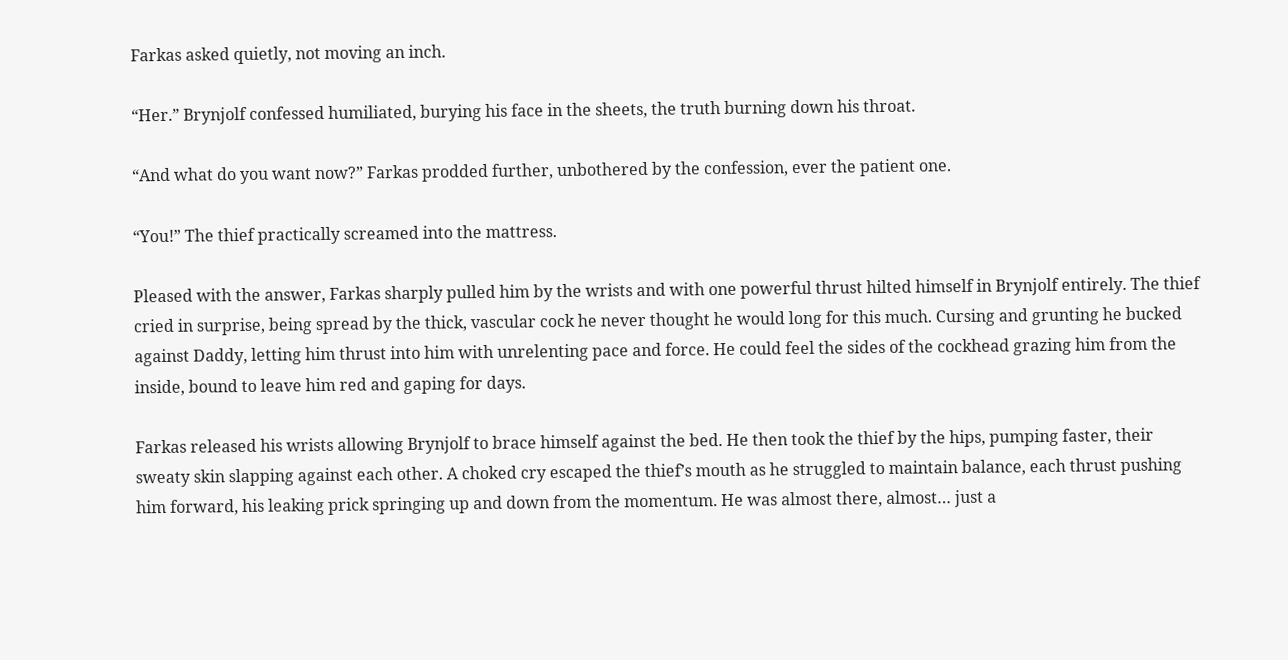Farkas asked quietly, not moving an inch.

“Her.” Brynjolf confessed humiliated, burying his face in the sheets, the truth burning down his throat.

“And what do you want now?” Farkas prodded further, unbothered by the confession, ever the patient one.

“You!” The thief practically screamed into the mattress.

Pleased with the answer, Farkas sharply pulled him by the wrists and with one powerful thrust hilted himself in Brynjolf entirely. The thief cried in surprise, being spread by the thick, vascular cock he never thought he would long for this much. Cursing and grunting he bucked against Daddy, letting him thrust into him with unrelenting pace and force. He could feel the sides of the cockhead grazing him from the inside, bound to leave him red and gaping for days.

Farkas released his wrists allowing Brynjolf to brace himself against the bed. He then took the thief by the hips, pumping faster, their sweaty skin slapping against each other. A choked cry escaped the thief’s mouth as he struggled to maintain balance, each thrust pushing him forward, his leaking prick springing up and down from the momentum. He was almost there, almost… just a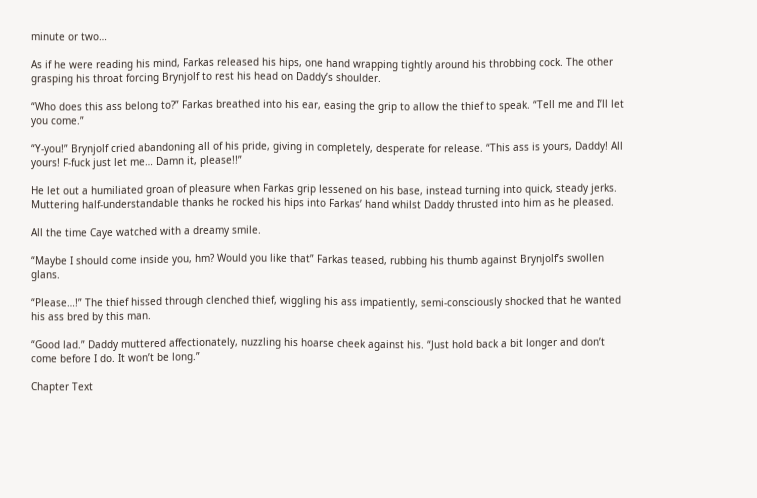minute or two…

As if he were reading his mind, Farkas released his hips, one hand wrapping tightly around his throbbing cock. The other grasping his throat forcing Brynjolf to rest his head on Daddy’s shoulder.

“Who does this ass belong to?” Farkas breathed into his ear, easing the grip to allow the thief to speak. “Tell me and I’ll let you come.”

“Y-you!” Brynjolf cried abandoning all of his pride, giving in completely, desperate for release. “This ass is yours, Daddy! All yours! F-fuck just let me… Damn it, please!!”

He let out a humiliated groan of pleasure when Farkas grip lessened on his base, instead turning into quick, steady jerks. Muttering half-understandable thanks he rocked his hips into Farkas’ hand whilst Daddy thrusted into him as he pleased.

All the time Caye watched with a dreamy smile.

“Maybe I should come inside you, hm? Would you like that” Farkas teased, rubbing his thumb against Brynjolf’s swollen glans.

“Please…!” The thief hissed through clenched thief, wiggling his ass impatiently, semi-consciously shocked that he wanted his ass bred by this man.

“Good lad.” Daddy muttered affectionately, nuzzling his hoarse cheek against his. “Just hold back a bit longer and don’t come before I do. It won’t be long.”

Chapter Text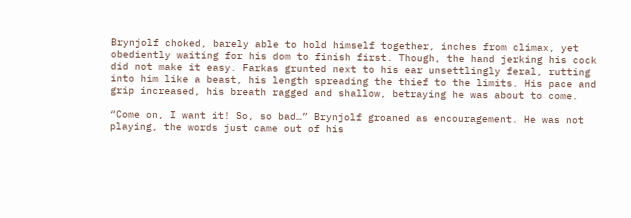Brynjolf choked, barely able to hold himself together, inches from climax, yet obediently waiting for his dom to finish first. Though, the hand jerking his cock did not make it easy. Farkas grunted next to his ear unsettlingly feral, rutting into him like a beast, his length spreading the thief to the limits. His pace and grip increased, his breath ragged and shallow, betraying he was about to come.

“Come on, I want it! So, so bad…” Brynjolf groaned as encouragement. He was not playing, the words just came out of his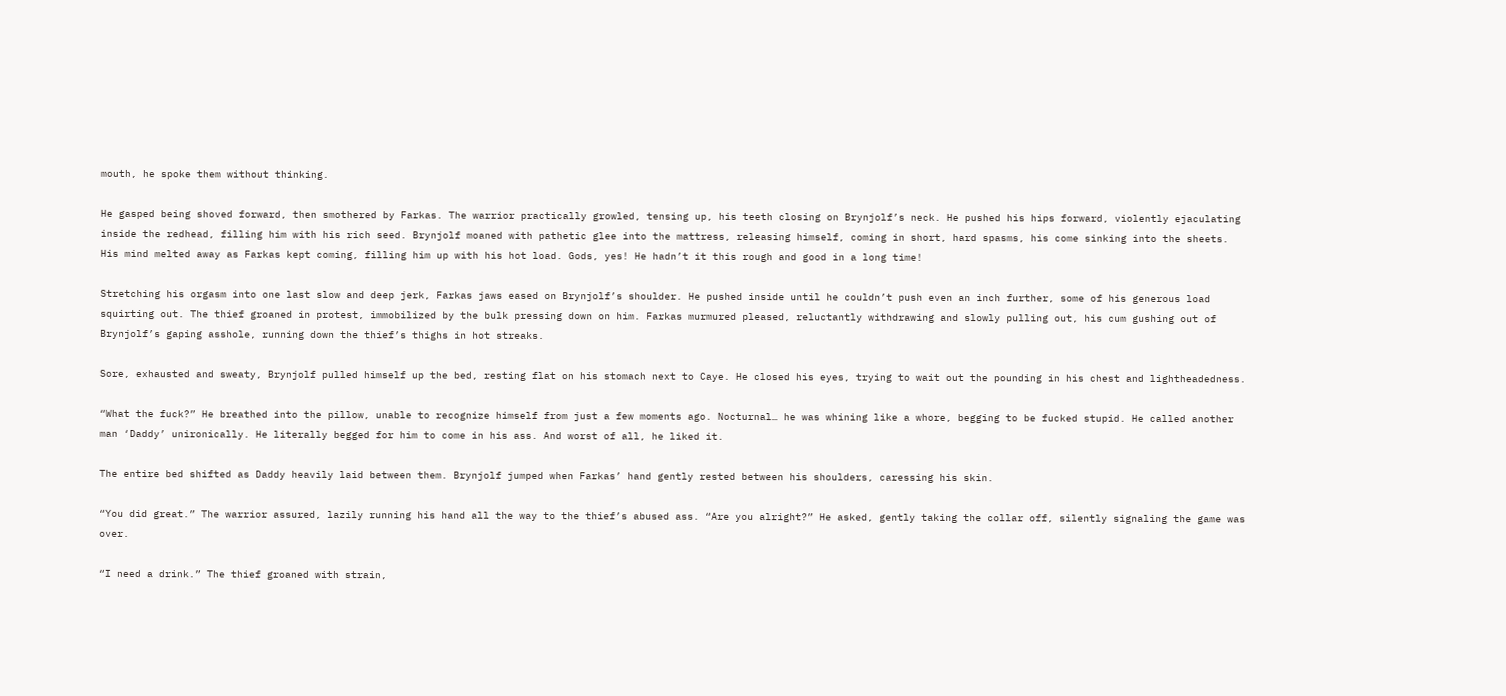mouth, he spoke them without thinking.

He gasped being shoved forward, then smothered by Farkas. The warrior practically growled, tensing up, his teeth closing on Brynjolf’s neck. He pushed his hips forward, violently ejaculating inside the redhead, filling him with his rich seed. Brynjolf moaned with pathetic glee into the mattress, releasing himself, coming in short, hard spasms, his come sinking into the sheets. His mind melted away as Farkas kept coming, filling him up with his hot load. Gods, yes! He hadn’t it this rough and good in a long time!

Stretching his orgasm into one last slow and deep jerk, Farkas jaws eased on Brynjolf’s shoulder. He pushed inside until he couldn’t push even an inch further, some of his generous load squirting out. The thief groaned in protest, immobilized by the bulk pressing down on him. Farkas murmured pleased, reluctantly withdrawing and slowly pulling out, his cum gushing out of Brynjolf’s gaping asshole, running down the thief’s thighs in hot streaks.

Sore, exhausted and sweaty, Brynjolf pulled himself up the bed, resting flat on his stomach next to Caye. He closed his eyes, trying to wait out the pounding in his chest and lightheadedness.

“What the fuck?” He breathed into the pillow, unable to recognize himself from just a few moments ago. Nocturnal… he was whining like a whore, begging to be fucked stupid. He called another man ‘Daddy’ unironically. He literally begged for him to come in his ass. And worst of all, he liked it.

The entire bed shifted as Daddy heavily laid between them. Brynjolf jumped when Farkas’ hand gently rested between his shoulders, caressing his skin.

“You did great.” The warrior assured, lazily running his hand all the way to the thief’s abused ass. “Are you alright?” He asked, gently taking the collar off, silently signaling the game was over.

“I need a drink.” The thief groaned with strain,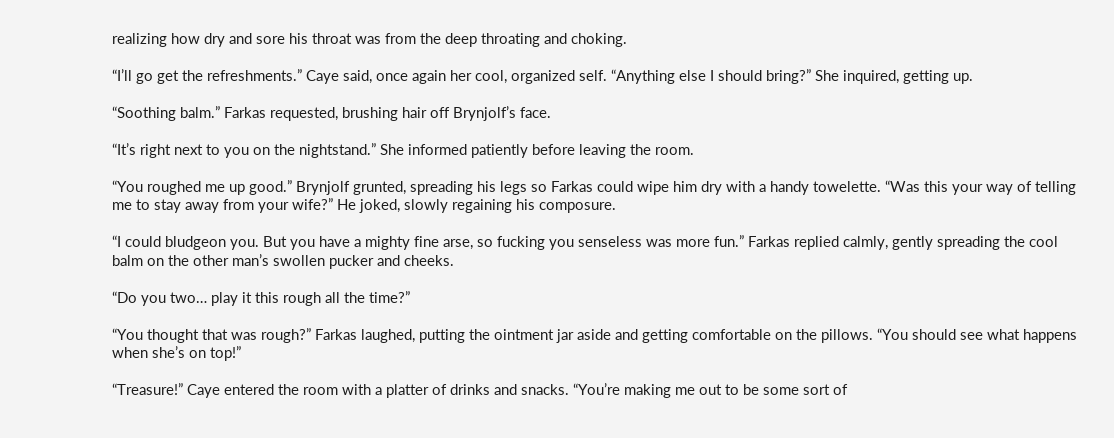realizing how dry and sore his throat was from the deep throating and choking.

“I’ll go get the refreshments.” Caye said, once again her cool, organized self. “Anything else I should bring?” She inquired, getting up.

“Soothing balm.” Farkas requested, brushing hair off Brynjolf’s face.

“It’s right next to you on the nightstand.” She informed patiently before leaving the room.

“You roughed me up good.” Brynjolf grunted, spreading his legs so Farkas could wipe him dry with a handy towelette. “Was this your way of telling me to stay away from your wife?” He joked, slowly regaining his composure.

“I could bludgeon you. But you have a mighty fine arse, so fucking you senseless was more fun.” Farkas replied calmly, gently spreading the cool balm on the other man’s swollen pucker and cheeks.

“Do you two… play it this rough all the time?”

“You thought that was rough?” Farkas laughed, putting the ointment jar aside and getting comfortable on the pillows. “You should see what happens when she’s on top!”

“Treasure!” Caye entered the room with a platter of drinks and snacks. “You’re making me out to be some sort of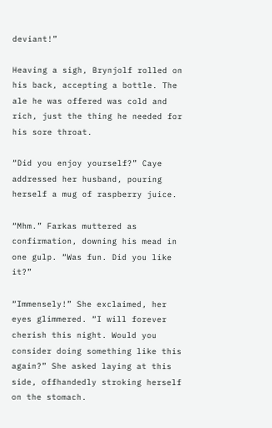deviant!”

Heaving a sigh, Brynjolf rolled on his back, accepting a bottle. The ale he was offered was cold and rich, just the thing he needed for his sore throat.

“Did you enjoy yourself?” Caye addressed her husband, pouring herself a mug of raspberry juice.

“Mhm.” Farkas muttered as confirmation, downing his mead in one gulp. “Was fun. Did you like it?”

“Immensely!” She exclaimed, her eyes glimmered. “I will forever cherish this night. Would you consider doing something like this again?” She asked laying at this side, offhandedly stroking herself on the stomach.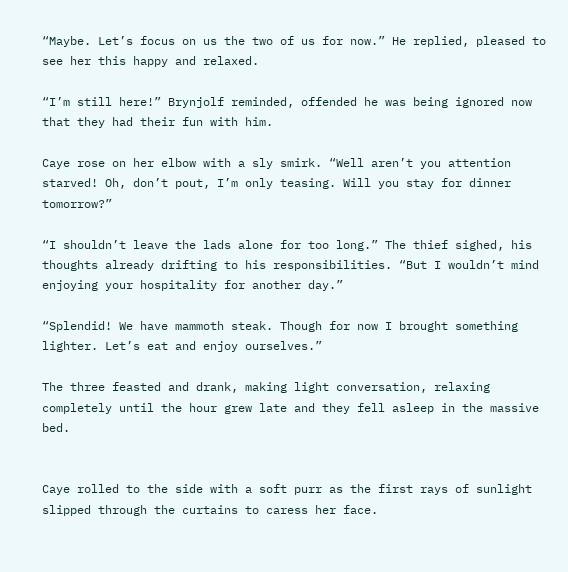“Maybe. Let’s focus on us the two of us for now.” He replied, pleased to see her this happy and relaxed.

“I’m still here!” Brynjolf reminded, offended he was being ignored now that they had their fun with him.

Caye rose on her elbow with a sly smirk. “Well aren’t you attention starved! Oh, don’t pout, I’m only teasing. Will you stay for dinner tomorrow?”

“I shouldn’t leave the lads alone for too long.” The thief sighed, his thoughts already drifting to his responsibilities. “But I wouldn’t mind enjoying your hospitality for another day.”

“Splendid! We have mammoth steak. Though for now I brought something lighter. Let’s eat and enjoy ourselves.”

The three feasted and drank, making light conversation, relaxing completely until the hour grew late and they fell asleep in the massive bed.


Caye rolled to the side with a soft purr as the first rays of sunlight slipped through the curtains to caress her face.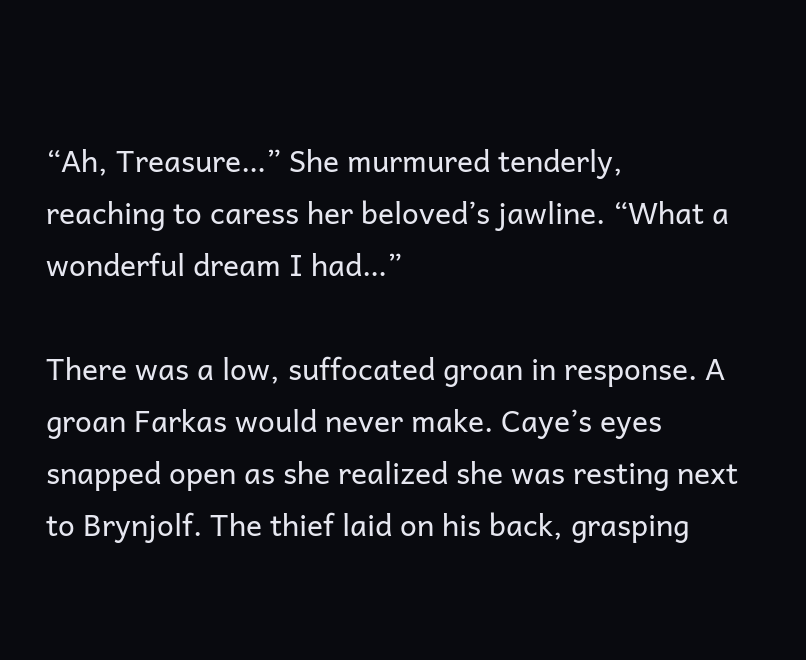“Ah, Treasure…” She murmured tenderly, reaching to caress her beloved’s jawline. “What a wonderful dream I had…”

There was a low, suffocated groan in response. A groan Farkas would never make. Caye’s eyes snapped open as she realized she was resting next to Brynjolf. The thief laid on his back, grasping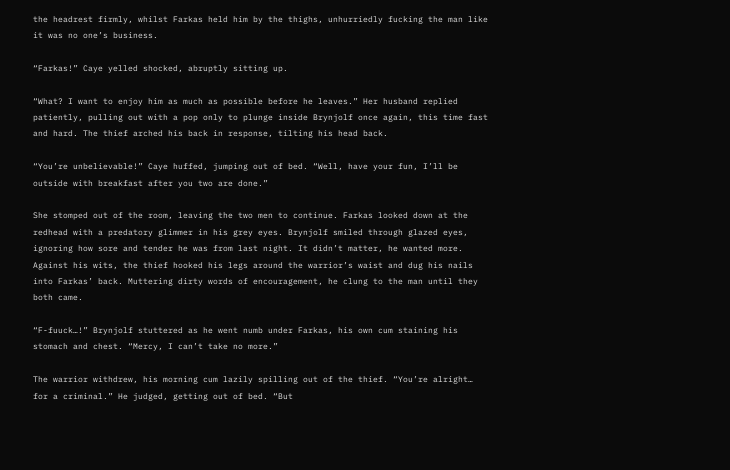the headrest firmly, whilst Farkas held him by the thighs, unhurriedly fucking the man like it was no one’s business.

“Farkas!” Caye yelled shocked, abruptly sitting up.

“What? I want to enjoy him as much as possible before he leaves.” Her husband replied patiently, pulling out with a pop only to plunge inside Brynjolf once again, this time fast and hard. The thief arched his back in response, tilting his head back.

“You’re unbelievable!” Caye huffed, jumping out of bed. “Well, have your fun, I’ll be outside with breakfast after you two are done.”

She stomped out of the room, leaving the two men to continue. Farkas looked down at the redhead with a predatory glimmer in his grey eyes. Brynjolf smiled through glazed eyes, ignoring how sore and tender he was from last night. It didn’t matter, he wanted more. Against his wits, the thief hooked his legs around the warrior’s waist and dug his nails into Farkas’ back. Muttering dirty words of encouragement, he clung to the man until they both came.

“F-fuuck…!” Brynjolf stuttered as he went numb under Farkas, his own cum staining his stomach and chest. “Mercy, I can’t take no more.”

The warrior withdrew, his morning cum lazily spilling out of the thief. “You’re alright… for a criminal.” He judged, getting out of bed. “But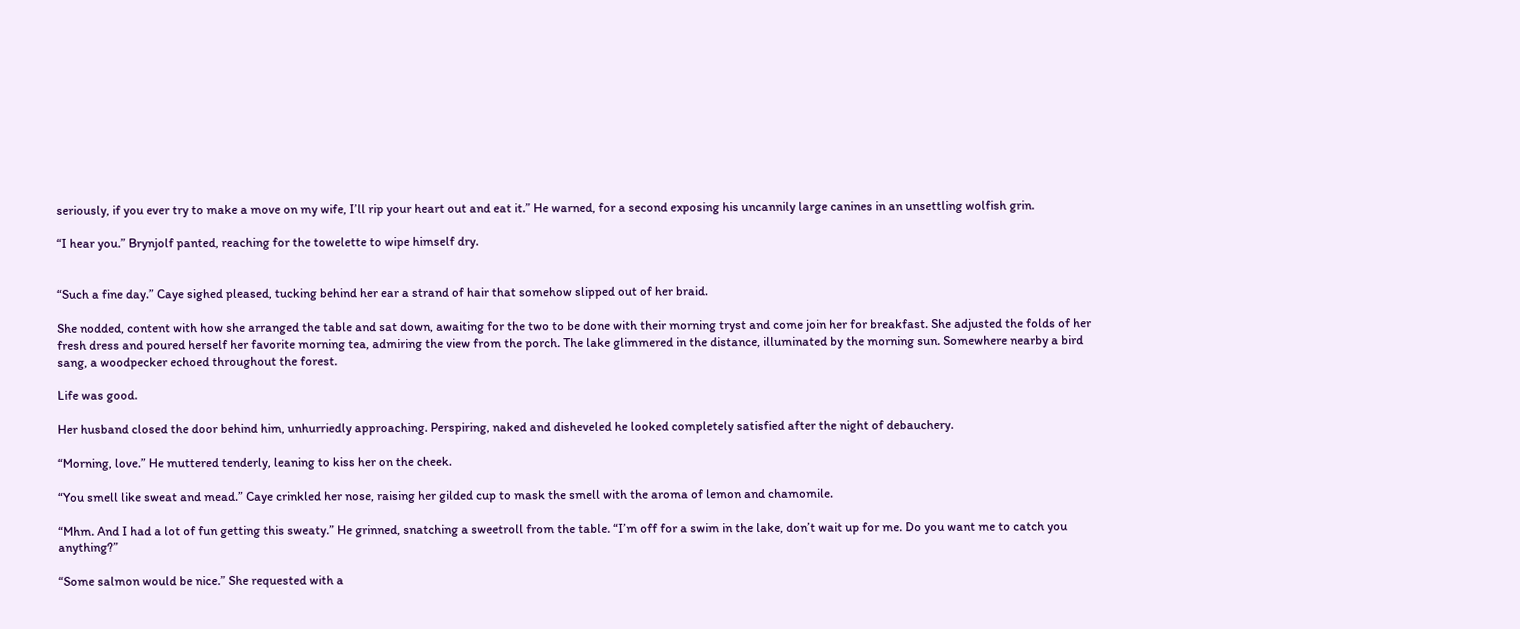seriously, if you ever try to make a move on my wife, I’ll rip your heart out and eat it.” He warned, for a second exposing his uncannily large canines in an unsettling wolfish grin.

“I hear you.” Brynjolf panted, reaching for the towelette to wipe himself dry.


“Such a fine day.” Caye sighed pleased, tucking behind her ear a strand of hair that somehow slipped out of her braid.

She nodded, content with how she arranged the table and sat down, awaiting for the two to be done with their morning tryst and come join her for breakfast. She adjusted the folds of her fresh dress and poured herself her favorite morning tea, admiring the view from the porch. The lake glimmered in the distance, illuminated by the morning sun. Somewhere nearby a bird sang, a woodpecker echoed throughout the forest.

Life was good.

Her husband closed the door behind him, unhurriedly approaching. Perspiring, naked and disheveled he looked completely satisfied after the night of debauchery.

“Morning, love.” He muttered tenderly, leaning to kiss her on the cheek.

“You smell like sweat and mead.” Caye crinkled her nose, raising her gilded cup to mask the smell with the aroma of lemon and chamomile.

“Mhm. And I had a lot of fun getting this sweaty.” He grinned, snatching a sweetroll from the table. “I’m off for a swim in the lake, don’t wait up for me. Do you want me to catch you anything?”

“Some salmon would be nice.” She requested with a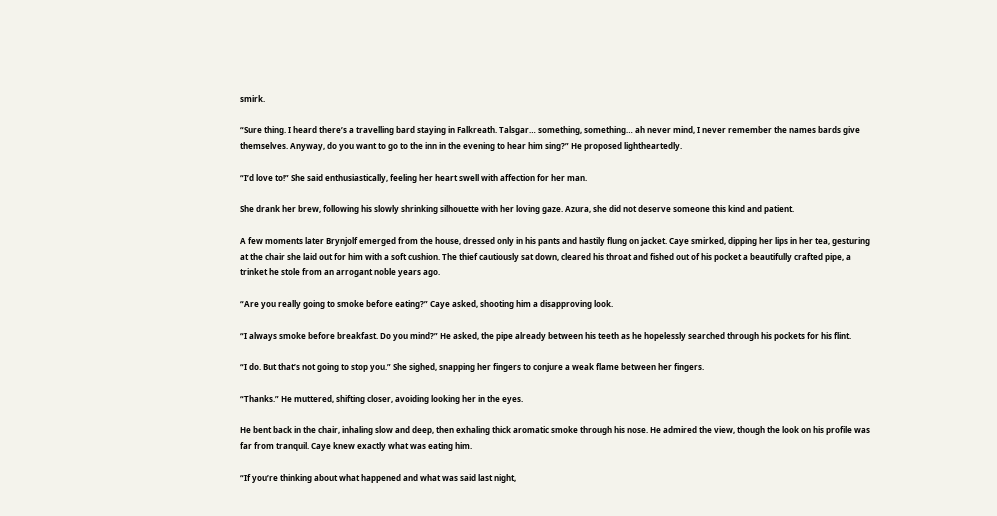smirk.

“Sure thing. I heard there’s a travelling bard staying in Falkreath. Talsgar… something, something… ah never mind, I never remember the names bards give themselves. Anyway, do you want to go to the inn in the evening to hear him sing?” He proposed lightheartedly.

“I’d love to!” She said enthusiastically, feeling her heart swell with affection for her man.

She drank her brew, following his slowly shrinking silhouette with her loving gaze. Azura, she did not deserve someone this kind and patient.

A few moments later Brynjolf emerged from the house, dressed only in his pants and hastily flung on jacket. Caye smirked, dipping her lips in her tea, gesturing at the chair she laid out for him with a soft cushion. The thief cautiously sat down, cleared his throat and fished out of his pocket a beautifully crafted pipe, a trinket he stole from an arrogant noble years ago.

“Are you really going to smoke before eating?” Caye asked, shooting him a disapproving look.

“I always smoke before breakfast. Do you mind?” He asked, the pipe already between his teeth as he hopelessly searched through his pockets for his flint.

“I do. But that’s not going to stop you.” She sighed, snapping her fingers to conjure a weak flame between her fingers.

“Thanks.” He muttered, shifting closer, avoiding looking her in the eyes.

He bent back in the chair, inhaling slow and deep, then exhaling thick aromatic smoke through his nose. He admired the view, though the look on his profile was far from tranquil. Caye knew exactly what was eating him.

“If you’re thinking about what happened and what was said last night,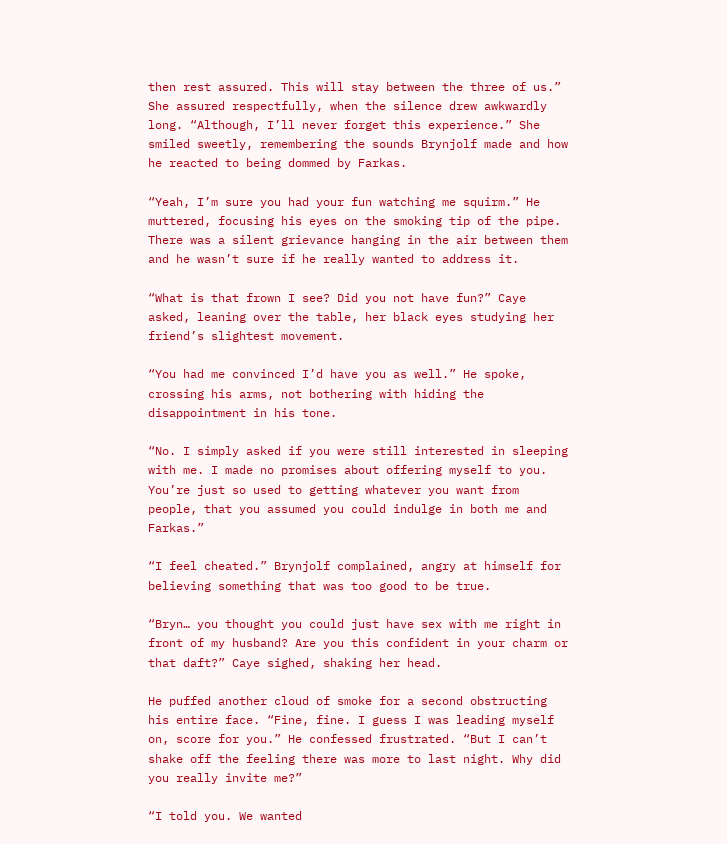then rest assured. This will stay between the three of us.” She assured respectfully, when the silence drew awkwardly long. “Although, I’ll never forget this experience.” She smiled sweetly, remembering the sounds Brynjolf made and how he reacted to being dommed by Farkas.

“Yeah, I’m sure you had your fun watching me squirm.” He muttered, focusing his eyes on the smoking tip of the pipe. There was a silent grievance hanging in the air between them and he wasn’t sure if he really wanted to address it.

“What is that frown I see? Did you not have fun?” Caye asked, leaning over the table, her black eyes studying her friend’s slightest movement.

“You had me convinced I’d have you as well.” He spoke, crossing his arms, not bothering with hiding the disappointment in his tone.

“No. I simply asked if you were still interested in sleeping with me. I made no promises about offering myself to you. You’re just so used to getting whatever you want from people, that you assumed you could indulge in both me and Farkas.”

“I feel cheated.” Brynjolf complained, angry at himself for believing something that was too good to be true.

“Bryn… you thought you could just have sex with me right in front of my husband? Are you this confident in your charm or that daft?” Caye sighed, shaking her head.

He puffed another cloud of smoke for a second obstructing his entire face. “Fine, fine. I guess I was leading myself on, score for you.” He confessed frustrated. “But I can’t shake off the feeling there was more to last night. Why did you really invite me?”

“I told you. We wanted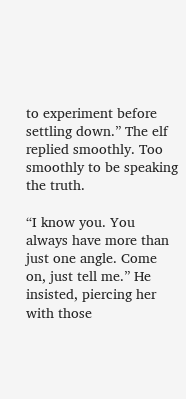to experiment before settling down.” The elf replied smoothly. Too smoothly to be speaking the truth.

“I know you. You always have more than just one angle. Come on, just tell me.” He insisted, piercing her with those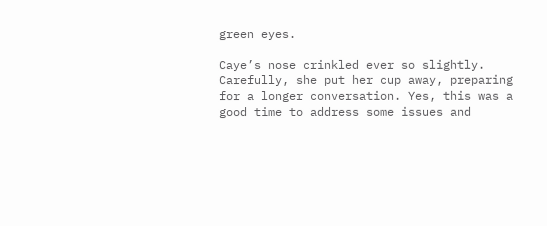green eyes.

Caye’s nose crinkled ever so slightly. Carefully, she put her cup away, preparing for a longer conversation. Yes, this was a good time to address some issues and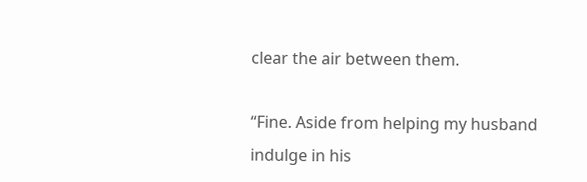clear the air between them.

“Fine. Aside from helping my husband indulge in his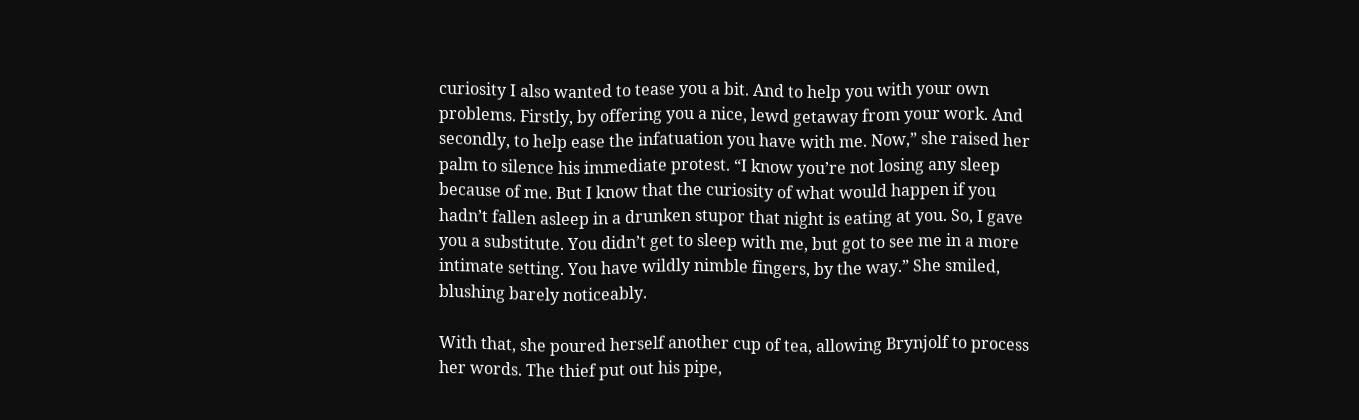curiosity I also wanted to tease you a bit. And to help you with your own problems. Firstly, by offering you a nice, lewd getaway from your work. And secondly, to help ease the infatuation you have with me. Now,” she raised her palm to silence his immediate protest. “I know you’re not losing any sleep because of me. But I know that the curiosity of what would happen if you hadn’t fallen asleep in a drunken stupor that night is eating at you. So, I gave you a substitute. You didn’t get to sleep with me, but got to see me in a more intimate setting. You have wildly nimble fingers, by the way.” She smiled, blushing barely noticeably.

With that, she poured herself another cup of tea, allowing Brynjolf to process her words. The thief put out his pipe,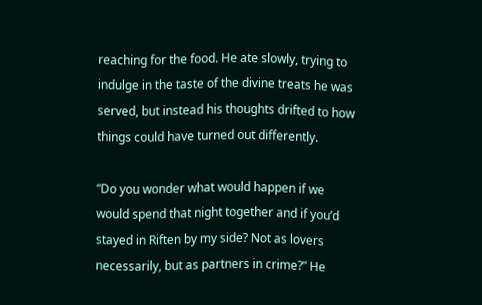reaching for the food. He ate slowly, trying to indulge in the taste of the divine treats he was served, but instead his thoughts drifted to how things could have turned out differently.

“Do you wonder what would happen if we would spend that night together and if you’d stayed in Riften by my side? Not as lovers necessarily, but as partners in crime?” He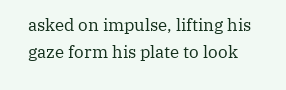asked on impulse, lifting his gaze form his plate to look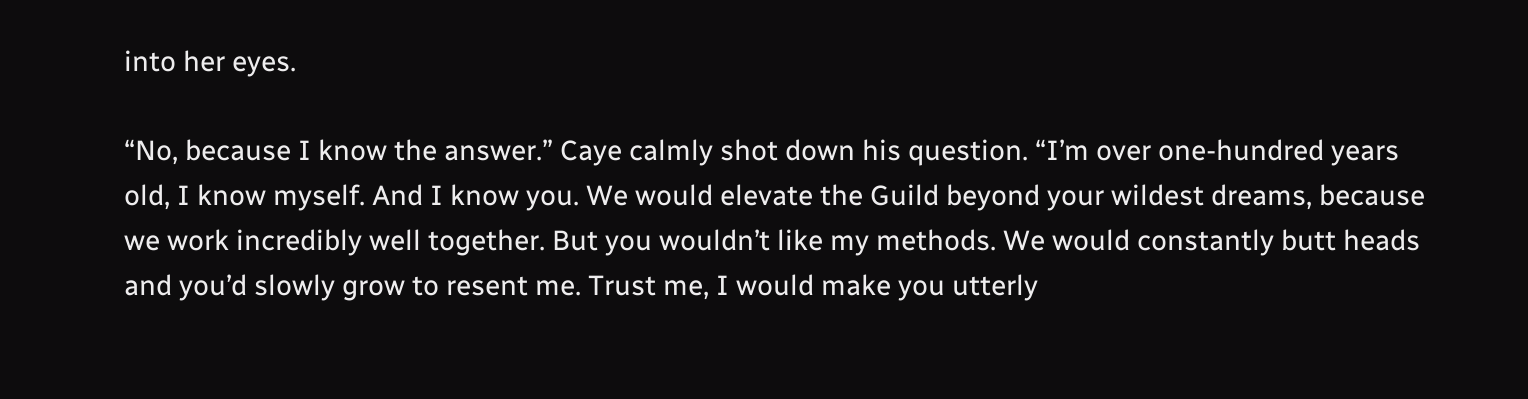into her eyes.

“No, because I know the answer.” Caye calmly shot down his question. “I’m over one-hundred years old, I know myself. And I know you. We would elevate the Guild beyond your wildest dreams, because we work incredibly well together. But you wouldn’t like my methods. We would constantly butt heads and you’d slowly grow to resent me. Trust me, I would make you utterly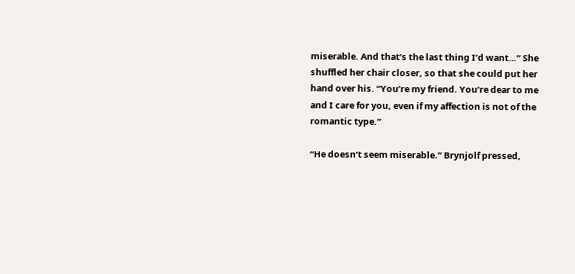miserable. And that’s the last thing I’d want…” She shuffled her chair closer, so that she could put her hand over his. “You’re my friend. You’re dear to me and I care for you, even if my affection is not of the romantic type.”

“He doesn’t seem miserable.” Brynjolf pressed,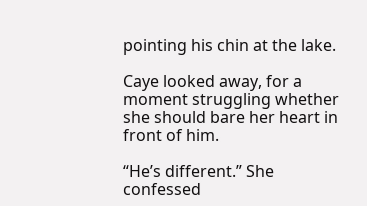pointing his chin at the lake.

Caye looked away, for a moment struggling whether she should bare her heart in front of him.

“He’s different.” She confessed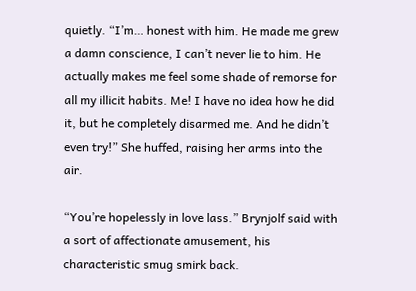quietly. “I’m… honest with him. He made me grew a damn conscience, I can’t never lie to him. He actually makes me feel some shade of remorse for all my illicit habits. Me! I have no idea how he did it, but he completely disarmed me. And he didn’t even try!” She huffed, raising her arms into the air.

“You’re hopelessly in love lass.” Brynjolf said with a sort of affectionate amusement, his characteristic smug smirk back.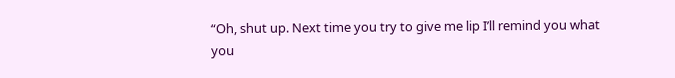“Oh, shut up. Next time you try to give me lip I’ll remind you what you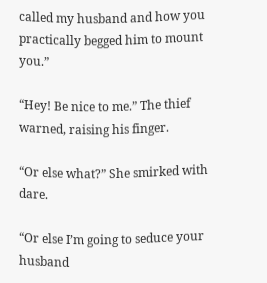called my husband and how you practically begged him to mount you.”

“Hey! Be nice to me.” The thief warned, raising his finger.

“Or else what?” She smirked with dare.

“Or else I’m going to seduce your husband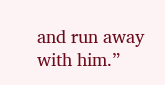and run away with him.”